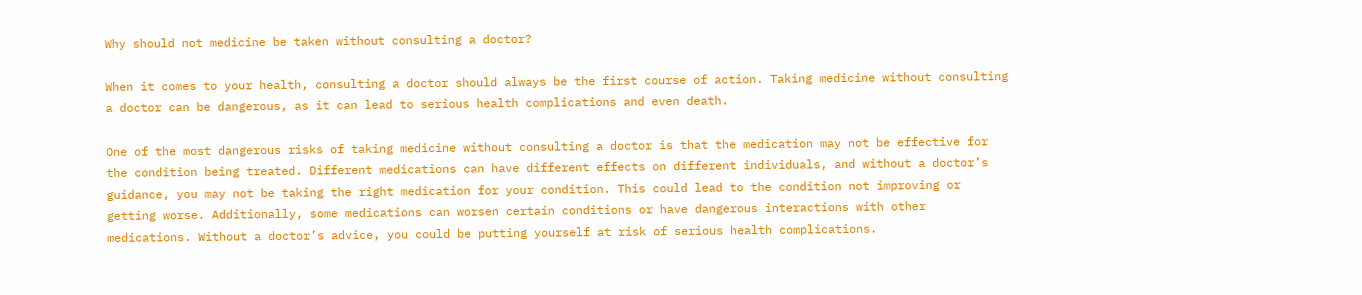Why should not medicine be taken without consulting a doctor?

When it comes to your health, consulting a doctor should always be the first course of action. Taking medicine without consulting a doctor can be dangerous, as it can lead to serious health complications and even death.

One of the most dangerous risks of taking medicine without consulting a doctor is that the medication may not be effective for the condition being treated. Different medications can have different effects on different individuals, and without a doctor’s guidance, you may not be taking the right medication for your condition. This could lead to the condition not improving or getting worse. Additionally, some medications can worsen certain conditions or have dangerous interactions with other medications. Without a doctor’s advice, you could be putting yourself at risk of serious health complications.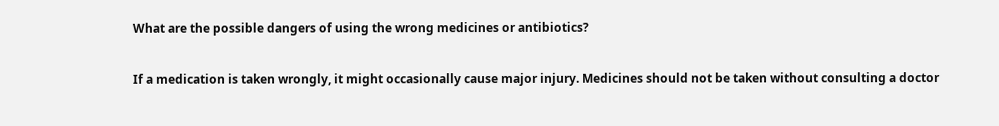What are the possible dangers of using the wrong medicines or antibiotics?

If a medication is taken wrongly, it might occasionally cause major injury. Medicines should not be taken without consulting a doctor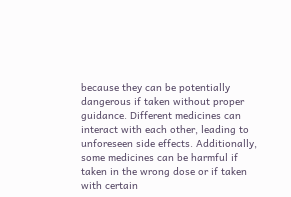because they can be potentially dangerous if taken without proper guidance. Different medicines can interact with each other, leading to unforeseen side effects. Additionally, some medicines can be harmful if taken in the wrong dose or if taken with certain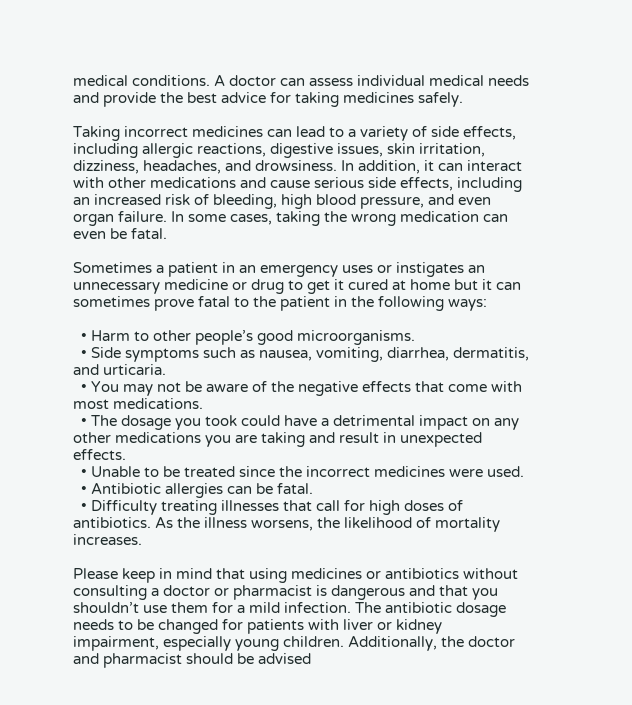medical conditions. A doctor can assess individual medical needs and provide the best advice for taking medicines safely.

Taking incorrect medicines can lead to a variety of side effects, including allergic reactions, digestive issues, skin irritation, dizziness, headaches, and drowsiness. In addition, it can interact with other medications and cause serious side effects, including an increased risk of bleeding, high blood pressure, and even organ failure. In some cases, taking the wrong medication can even be fatal.

Sometimes a patient in an emergency uses or instigates an unnecessary medicine or drug to get it cured at home but it can sometimes prove fatal to the patient in the following ways:

  • Harm to other people’s good microorganisms.
  • Side symptoms such as nausea, vomiting, diarrhea, dermatitis, and urticaria.
  • You may not be aware of the negative effects that come with most medications.
  • The dosage you took could have a detrimental impact on any other medications you are taking and result in unexpected effects.
  • Unable to be treated since the incorrect medicines were used.
  • Antibiotic allergies can be fatal.
  • Difficulty treating illnesses that call for high doses of antibiotics. As the illness worsens, the likelihood of mortality increases.

Please keep in mind that using medicines or antibiotics without consulting a doctor or pharmacist is dangerous and that you shouldn’t use them for a mild infection. The antibiotic dosage needs to be changed for patients with liver or kidney impairment, especially young children. Additionally, the doctor and pharmacist should be advised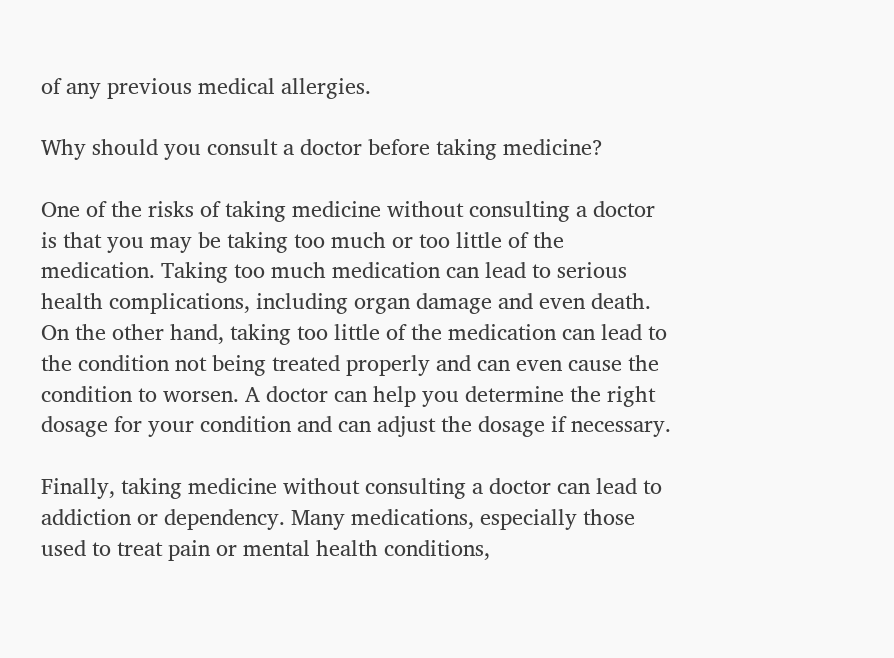of any previous medical allergies.

Why should you consult a doctor before taking medicine?

One of the risks of taking medicine without consulting a doctor is that you may be taking too much or too little of the medication. Taking too much medication can lead to serious health complications, including organ damage and even death. On the other hand, taking too little of the medication can lead to the condition not being treated properly and can even cause the condition to worsen. A doctor can help you determine the right dosage for your condition and can adjust the dosage if necessary.

Finally, taking medicine without consulting a doctor can lead to addiction or dependency. Many medications, especially those used to treat pain or mental health conditions,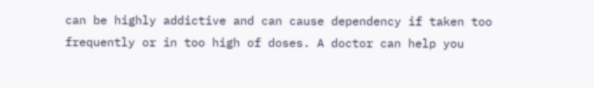can be highly addictive and can cause dependency if taken too frequently or in too high of doses. A doctor can help you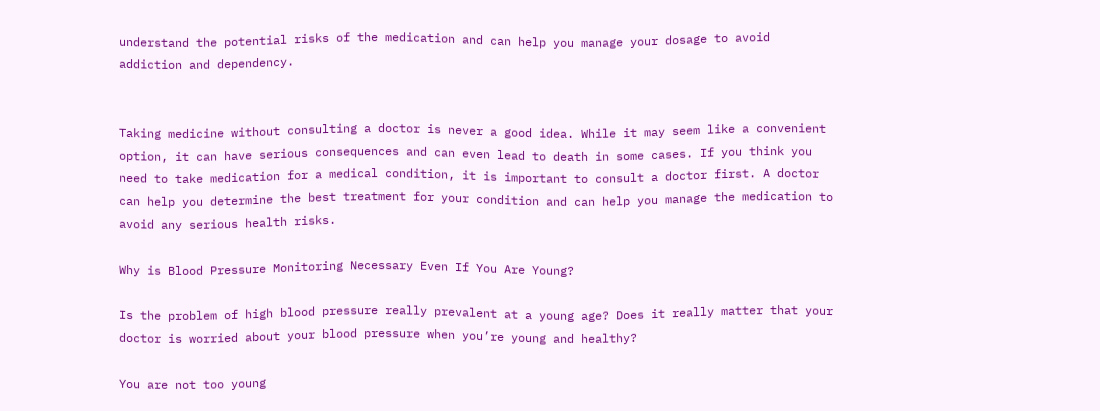understand the potential risks of the medication and can help you manage your dosage to avoid addiction and dependency.


Taking medicine without consulting a doctor is never a good idea. While it may seem like a convenient option, it can have serious consequences and can even lead to death in some cases. If you think you need to take medication for a medical condition, it is important to consult a doctor first. A doctor can help you determine the best treatment for your condition and can help you manage the medication to avoid any serious health risks.

Why is Blood Pressure Monitoring Necessary Even If You Are Young?

Is the problem of high blood pressure really prevalent at a young age? Does it really matter that your doctor is worried about your blood pressure when you’re young and healthy?

You are not too young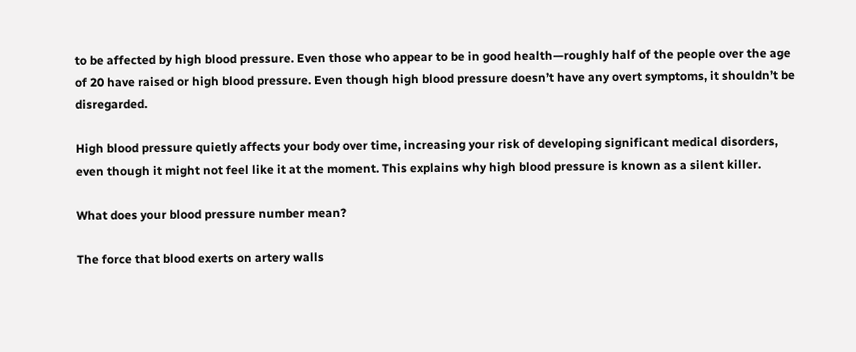to be affected by high blood pressure. Even those who appear to be in good health—roughly half of the people over the age of 20 have raised or high blood pressure. Even though high blood pressure doesn’t have any overt symptoms, it shouldn’t be disregarded.

High blood pressure quietly affects your body over time, increasing your risk of developing significant medical disorders, even though it might not feel like it at the moment. This explains why high blood pressure is known as a silent killer.

What does your blood pressure number mean?

The force that blood exerts on artery walls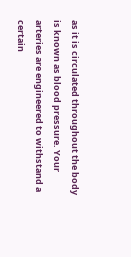as it is circulated throughout the body is known as blood pressure. Your arteries are engineered to withstand a certain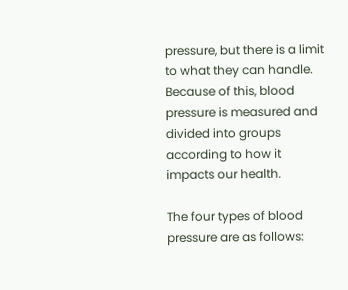pressure, but there is a limit to what they can handle.
Because of this, blood pressure is measured and divided into groups according to how it impacts our health.

The four types of blood pressure are as follows: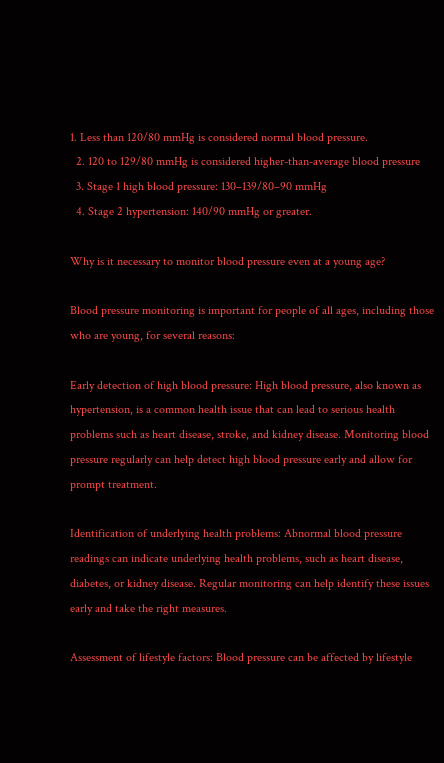1. Less than 120/80 mmHg is considered normal blood pressure.
  2. 120 to 129/80 mmHg is considered higher-than-average blood pressure
  3. Stage 1 high blood pressure: 130–139/80–90 mmHg
  4. Stage 2 hypertension: 140/90 mmHg or greater.

Why is it necessary to monitor blood pressure even at a young age?

Blood pressure monitoring is important for people of all ages, including those who are young, for several reasons:

Early detection of high blood pressure: High blood pressure, also known as hypertension, is a common health issue that can lead to serious health problems such as heart disease, stroke, and kidney disease. Monitoring blood pressure regularly can help detect high blood pressure early and allow for prompt treatment.

Identification of underlying health problems: Abnormal blood pressure readings can indicate underlying health problems, such as heart disease, diabetes, or kidney disease. Regular monitoring can help identify these issues early and take the right measures.

Assessment of lifestyle factors: Blood pressure can be affected by lifestyle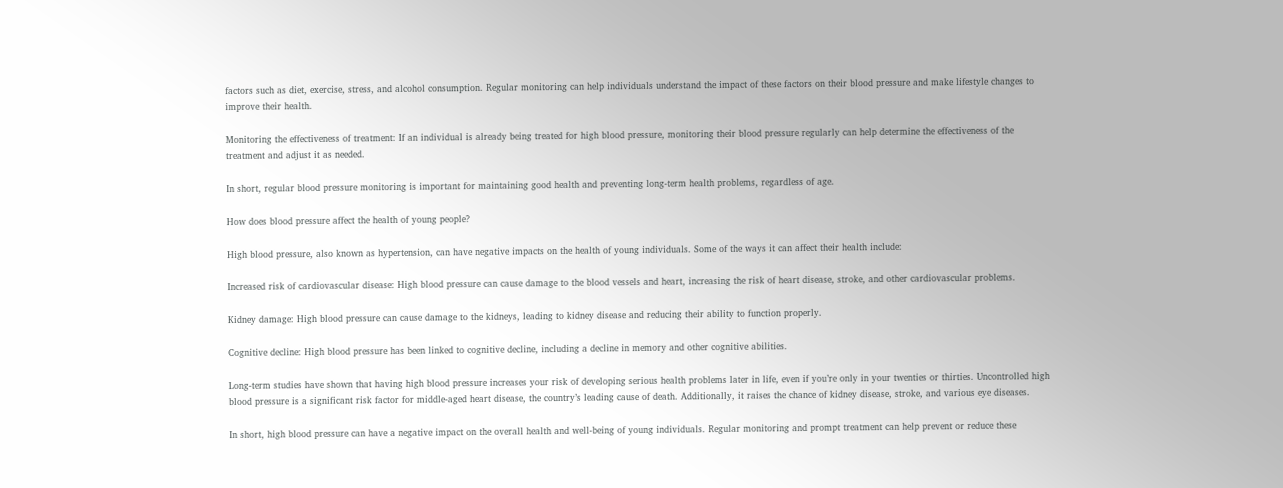factors such as diet, exercise, stress, and alcohol consumption. Regular monitoring can help individuals understand the impact of these factors on their blood pressure and make lifestyle changes to improve their health.

Monitoring the effectiveness of treatment: If an individual is already being treated for high blood pressure, monitoring their blood pressure regularly can help determine the effectiveness of the treatment and adjust it as needed.

In short, regular blood pressure monitoring is important for maintaining good health and preventing long-term health problems, regardless of age.

How does blood pressure affect the health of young people?

High blood pressure, also known as hypertension, can have negative impacts on the health of young individuals. Some of the ways it can affect their health include:

Increased risk of cardiovascular disease: High blood pressure can cause damage to the blood vessels and heart, increasing the risk of heart disease, stroke, and other cardiovascular problems.

Kidney damage: High blood pressure can cause damage to the kidneys, leading to kidney disease and reducing their ability to function properly.

Cognitive decline: High blood pressure has been linked to cognitive decline, including a decline in memory and other cognitive abilities.

Long-term studies have shown that having high blood pressure increases your risk of developing serious health problems later in life, even if you’re only in your twenties or thirties. Uncontrolled high blood pressure is a significant risk factor for middle-aged heart disease, the country’s leading cause of death. Additionally, it raises the chance of kidney disease, stroke, and various eye diseases.

In short, high blood pressure can have a negative impact on the overall health and well-being of young individuals. Regular monitoring and prompt treatment can help prevent or reduce these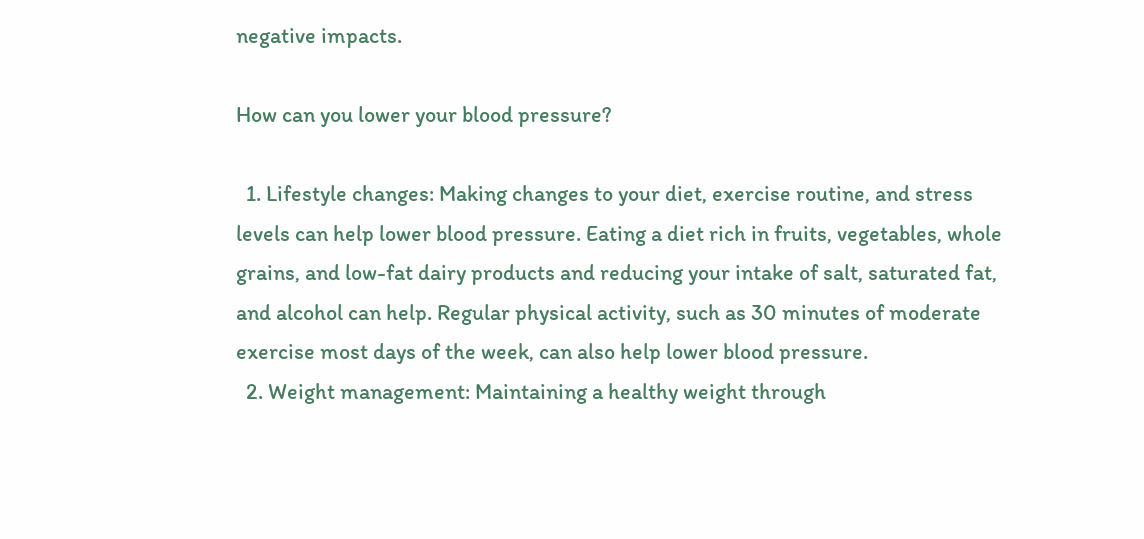negative impacts.

How can you lower your blood pressure?

  1. Lifestyle changes: Making changes to your diet, exercise routine, and stress levels can help lower blood pressure. Eating a diet rich in fruits, vegetables, whole grains, and low-fat dairy products and reducing your intake of salt, saturated fat, and alcohol can help. Regular physical activity, such as 30 minutes of moderate exercise most days of the week, can also help lower blood pressure.
  2. Weight management: Maintaining a healthy weight through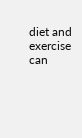diet and exercise can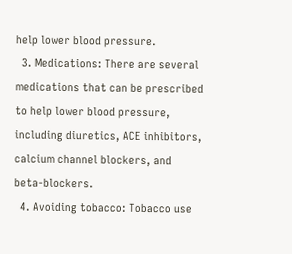help lower blood pressure.
  3. Medications: There are several medications that can be prescribed to help lower blood pressure, including diuretics, ACE inhibitors, calcium channel blockers, and beta-blockers.
  4. Avoiding tobacco: Tobacco use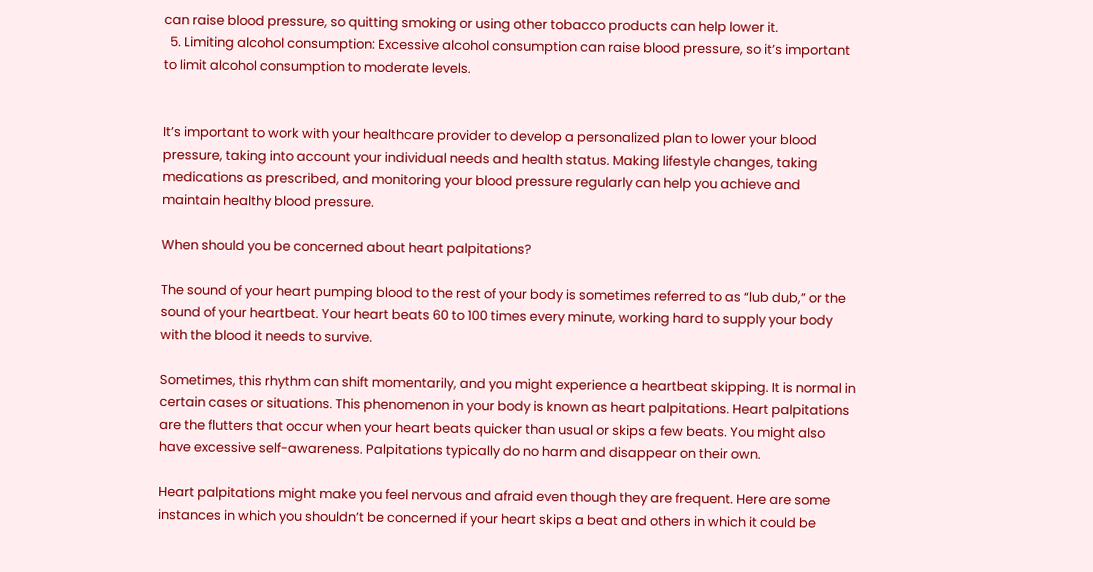can raise blood pressure, so quitting smoking or using other tobacco products can help lower it.
  5. Limiting alcohol consumption: Excessive alcohol consumption can raise blood pressure, so it’s important to limit alcohol consumption to moderate levels.


It’s important to work with your healthcare provider to develop a personalized plan to lower your blood pressure, taking into account your individual needs and health status. Making lifestyle changes, taking medications as prescribed, and monitoring your blood pressure regularly can help you achieve and maintain healthy blood pressure.

When should you be concerned about heart palpitations?

The sound of your heart pumping blood to the rest of your body is sometimes referred to as “lub dub,” or the sound of your heartbeat. Your heart beats 60 to 100 times every minute, working hard to supply your body with the blood it needs to survive.

Sometimes, this rhythm can shift momentarily, and you might experience a heartbeat skipping. It is normal in certain cases or situations. This phenomenon in your body is known as heart palpitations. Heart palpitations are the flutters that occur when your heart beats quicker than usual or skips a few beats. You might also have excessive self-awareness. Palpitations typically do no harm and disappear on their own.

Heart palpitations might make you feel nervous and afraid even though they are frequent. Here are some instances in which you shouldn’t be concerned if your heart skips a beat and others in which it could be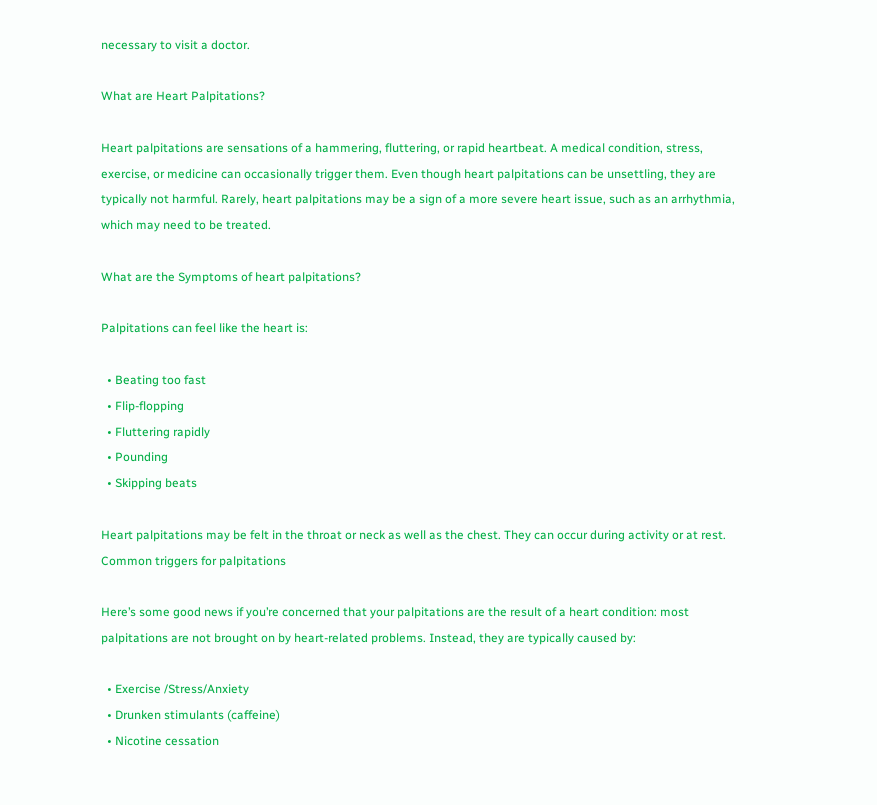necessary to visit a doctor.

What are Heart Palpitations?

Heart palpitations are sensations of a hammering, fluttering, or rapid heartbeat. A medical condition, stress, exercise, or medicine can occasionally trigger them. Even though heart palpitations can be unsettling, they are typically not harmful. Rarely, heart palpitations may be a sign of a more severe heart issue, such as an arrhythmia, which may need to be treated.

What are the Symptoms of heart palpitations?

Palpitations can feel like the heart is:

  • Beating too fast
  • Flip-flopping
  • Fluttering rapidly
  • Pounding
  • Skipping beats

Heart palpitations may be felt in the throat or neck as well as the chest. They can occur during activity or at rest.
Common triggers for palpitations

Here’s some good news if you’re concerned that your palpitations are the result of a heart condition: most palpitations are not brought on by heart-related problems. Instead, they are typically caused by:

  • Exercise /Stress/Anxiety
  • Drunken stimulants (caffeine)
  • Nicotine cessation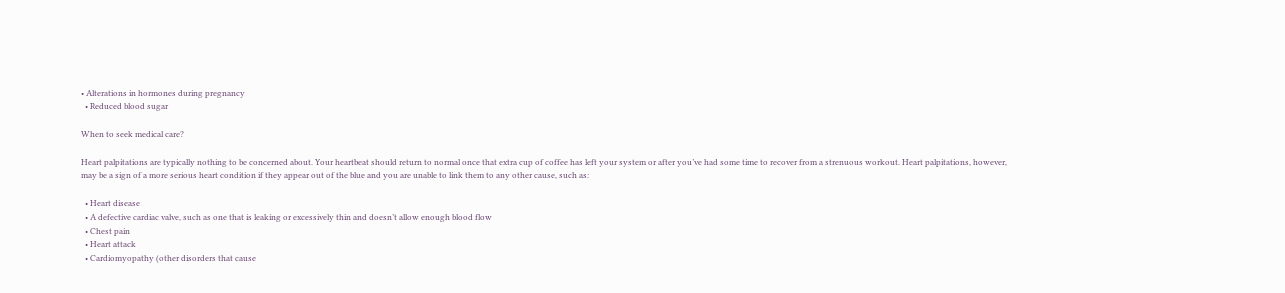• Alterations in hormones during pregnancy
  • Reduced blood sugar

When to seek medical care?

Heart palpitations are typically nothing to be concerned about. Your heartbeat should return to normal once that extra cup of coffee has left your system or after you’ve had some time to recover from a strenuous workout. Heart palpitations, however, may be a sign of a more serious heart condition if they appear out of the blue and you are unable to link them to any other cause, such as:

  • Heart disease
  • A defective cardiac valve, such as one that is leaking or excessively thin and doesn’t allow enough blood flow
  • Chest pain
  • Heart attack
  • Cardiomyopathy (other disorders that cause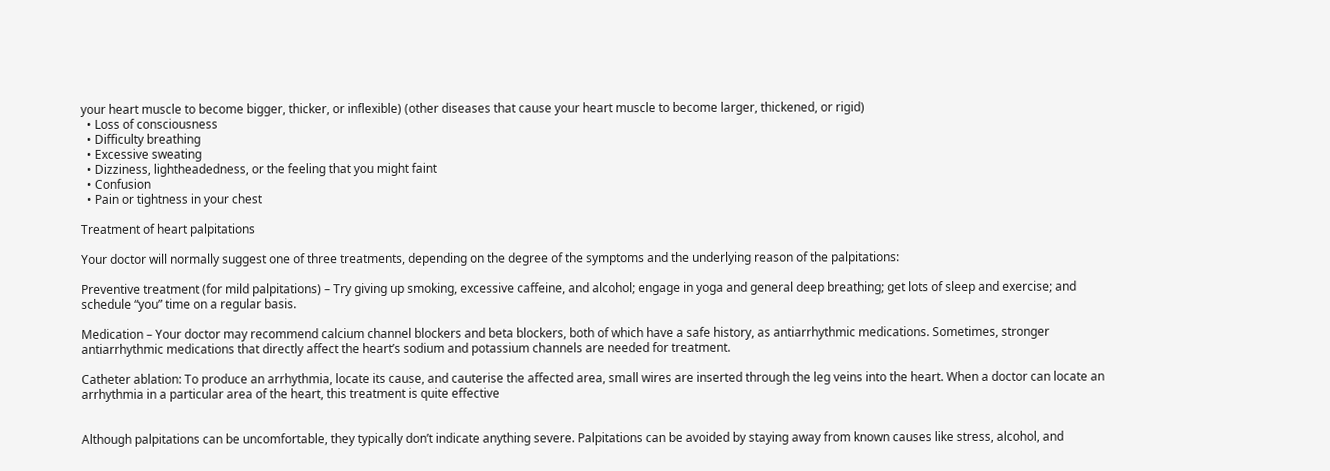your heart muscle to become bigger, thicker, or inflexible) (other diseases that cause your heart muscle to become larger, thickened, or rigid)
  • Loss of consciousness
  • Difficulty breathing
  • Excessive sweating
  • Dizziness, lightheadedness, or the feeling that you might faint
  • Confusion
  • Pain or tightness in your chest

Treatment of heart palpitations

Your doctor will normally suggest one of three treatments, depending on the degree of the symptoms and the underlying reason of the palpitations:

Preventive treatment (for mild palpitations) – Try giving up smoking, excessive caffeine, and alcohol; engage in yoga and general deep breathing; get lots of sleep and exercise; and schedule “you” time on a regular basis.

Medication – Your doctor may recommend calcium channel blockers and beta blockers, both of which have a safe history, as antiarrhythmic medications. Sometimes, stronger antiarrhythmic medications that directly affect the heart’s sodium and potassium channels are needed for treatment.

Catheter ablation: To produce an arrhythmia, locate its cause, and cauterise the affected area, small wires are inserted through the leg veins into the heart. When a doctor can locate an arrhythmia in a particular area of the heart, this treatment is quite effective


Although palpitations can be uncomfortable, they typically don’t indicate anything severe. Palpitations can be avoided by staying away from known causes like stress, alcohol, and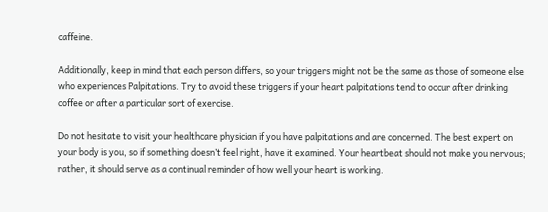caffeine.

Additionally, keep in mind that each person differs, so your triggers might not be the same as those of someone else who experiences Palpitations. Try to avoid these triggers if your heart palpitations tend to occur after drinking coffee or after a particular sort of exercise.

Do not hesitate to visit your healthcare physician if you have palpitations and are concerned. The best expert on your body is you, so if something doesn’t feel right, have it examined. Your heartbeat should not make you nervous; rather, it should serve as a continual reminder of how well your heart is working.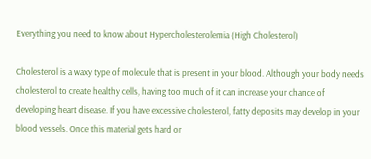Everything you need to know about Hypercholesterolemia (High Cholesterol)

Cholesterol is a waxy type of molecule that is present in your blood. Although your body needs cholesterol to create healthy cells, having too much of it can increase your chance of developing heart disease. If you have excessive cholesterol, fatty deposits may develop in your blood vessels. Once this material gets hard or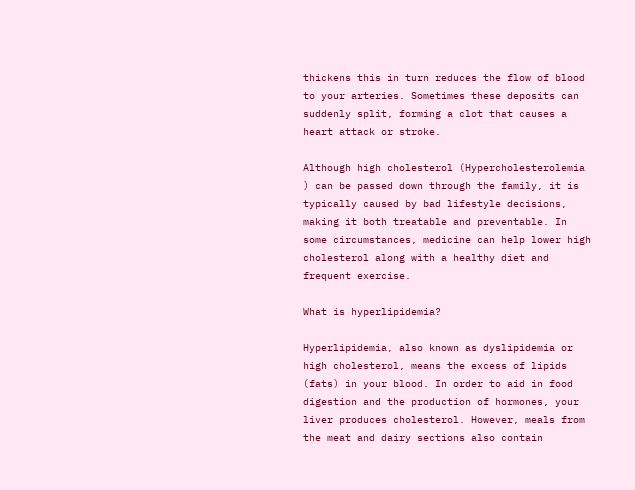thickens this in turn reduces the flow of blood to your arteries. Sometimes these deposits can suddenly split, forming a clot that causes a heart attack or stroke.

Although high cholesterol (Hypercholesterolemia ) can be passed down through the family, it is typically caused by bad lifestyle decisions, making it both treatable and preventable. In some circumstances, medicine can help lower high cholesterol along with a healthy diet and frequent exercise.

What is hyperlipidemia?

Hyperlipidemia, also known as dyslipidemia or high cholesterol, means the excess of lipids (fats) in your blood. In order to aid in food digestion and the production of hormones, your liver produces cholesterol. However, meals from the meat and dairy sections also contain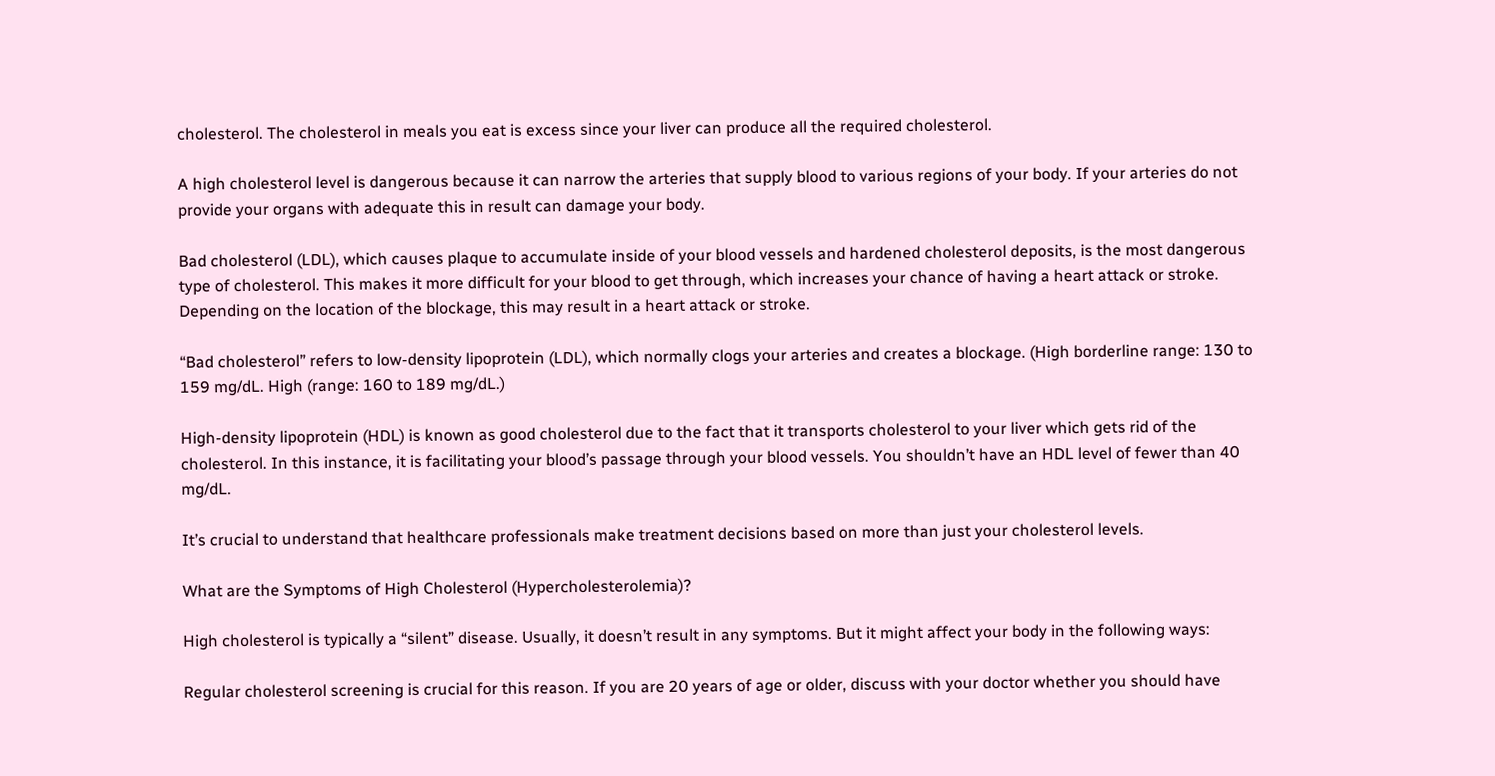cholesterol. The cholesterol in meals you eat is excess since your liver can produce all the required cholesterol.

A high cholesterol level is dangerous because it can narrow the arteries that supply blood to various regions of your body. If your arteries do not provide your organs with adequate this in result can damage your body.

Bad cholesterol (LDL), which causes plaque to accumulate inside of your blood vessels and hardened cholesterol deposits, is the most dangerous type of cholesterol. This makes it more difficult for your blood to get through, which increases your chance of having a heart attack or stroke. Depending on the location of the blockage, this may result in a heart attack or stroke.

“Bad cholesterol” refers to low-density lipoprotein (LDL), which normally clogs your arteries and creates a blockage. (High borderline range: 130 to 159 mg/dL. High (range: 160 to 189 mg/dL.)

High-density lipoprotein (HDL) is known as good cholesterol due to the fact that it transports cholesterol to your liver which gets rid of the cholesterol. In this instance, it is facilitating your blood’s passage through your blood vessels. You shouldn’t have an HDL level of fewer than 40 mg/dL.

It’s crucial to understand that healthcare professionals make treatment decisions based on more than just your cholesterol levels.

What are the Symptoms of High Cholesterol (Hypercholesterolemia)?

High cholesterol is typically a “silent” disease. Usually, it doesn’t result in any symptoms. But it might affect your body in the following ways:

Regular cholesterol screening is crucial for this reason. If you are 20 years of age or older, discuss with your doctor whether you should have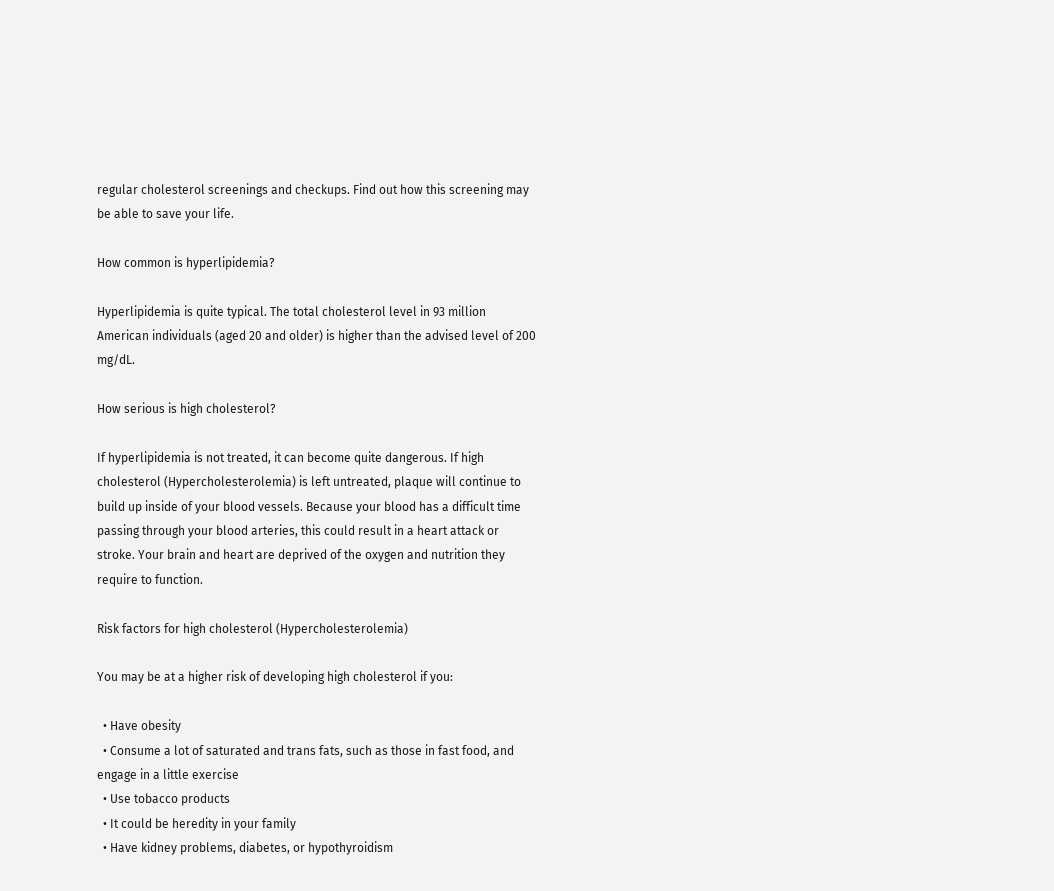regular cholesterol screenings and checkups. Find out how this screening may be able to save your life.

How common is hyperlipidemia?

Hyperlipidemia is quite typical. The total cholesterol level in 93 million American individuals (aged 20 and older) is higher than the advised level of 200 mg/dL.

How serious is high cholesterol?

If hyperlipidemia is not treated, it can become quite dangerous. If high cholesterol (Hypercholesterolemia) is left untreated, plaque will continue to build up inside of your blood vessels. Because your blood has a difficult time passing through your blood arteries, this could result in a heart attack or stroke. Your brain and heart are deprived of the oxygen and nutrition they require to function.

Risk factors for high cholesterol (Hypercholesterolemia)

You may be at a higher risk of developing high cholesterol if you:

  • Have obesity
  • Consume a lot of saturated and trans fats, such as those in fast food, and engage in a little exercise
  • Use tobacco products
  • It could be heredity in your family
  • Have kidney problems, diabetes, or hypothyroidism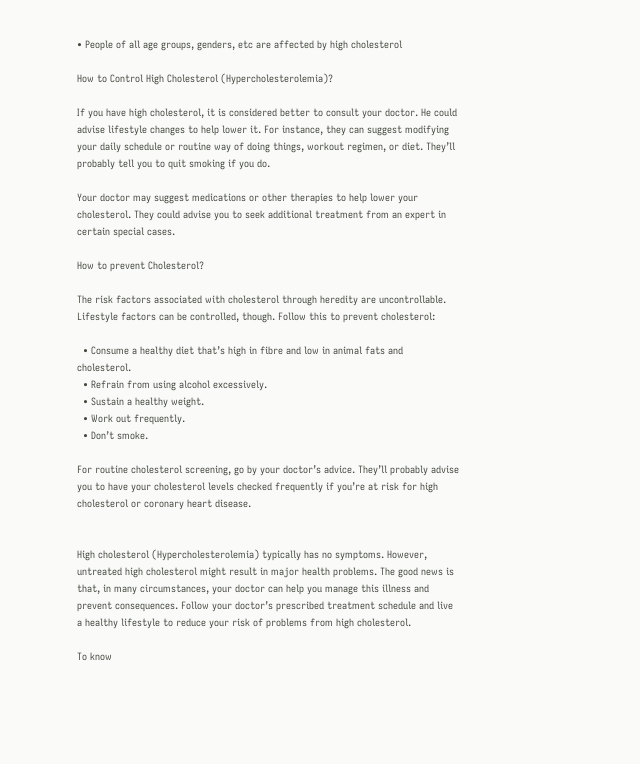• People of all age groups, genders, etc are affected by high cholesterol

How to Control High Cholesterol (Hypercholesterolemia)?

If you have high cholesterol, it is considered better to consult your doctor. He could advise lifestyle changes to help lower it. For instance, they can suggest modifying your daily schedule or routine way of doing things, workout regimen, or diet. They’ll probably tell you to quit smoking if you do.

Your doctor may suggest medications or other therapies to help lower your cholesterol. They could advise you to seek additional treatment from an expert in certain special cases.

How to prevent Cholesterol?

The risk factors associated with cholesterol through heredity are uncontrollable. Lifestyle factors can be controlled, though. Follow this to prevent cholesterol:

  • Consume a healthy diet that’s high in fibre and low in animal fats and cholesterol.
  • Refrain from using alcohol excessively.
  • Sustain a healthy weight.
  • Work out frequently.
  • Don’t smoke.

For routine cholesterol screening, go by your doctor’s advice. They’ll probably advise you to have your cholesterol levels checked frequently if you’re at risk for high cholesterol or coronary heart disease.


High cholesterol (Hypercholesterolemia) typically has no symptoms. However, untreated high cholesterol might result in major health problems. The good news is that, in many circumstances, your doctor can help you manage this illness and prevent consequences. Follow your doctor’s prescribed treatment schedule and live a healthy lifestyle to reduce your risk of problems from high cholesterol.

To know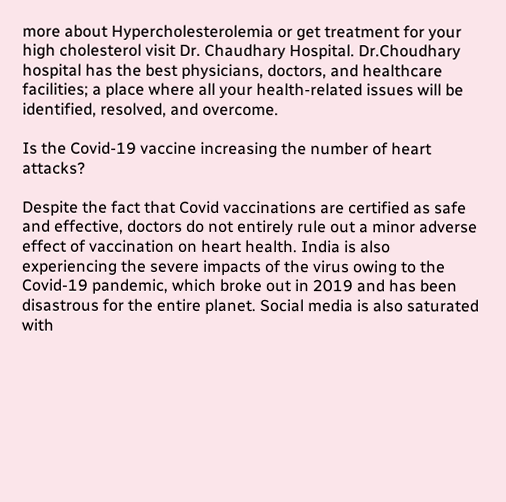more about Hypercholesterolemia or get treatment for your high cholesterol visit Dr. Chaudhary Hospital. Dr.Choudhary hospital has the best physicians, doctors, and healthcare facilities; a place where all your health-related issues will be identified, resolved, and overcome.

Is the Covid-19 vaccine increasing the number of heart attacks?

Despite the fact that Covid vaccinations are certified as safe and effective, doctors do not entirely rule out a minor adverse effect of vaccination on heart health. India is also experiencing the severe impacts of the virus owing to the Covid-19 pandemic, which broke out in 2019 and has been disastrous for the entire planet. Social media is also saturated with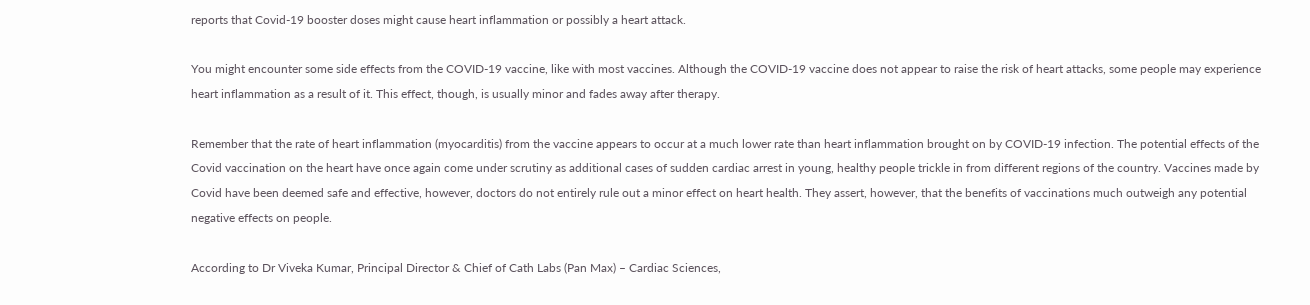reports that Covid-19 booster doses might cause heart inflammation or possibly a heart attack.

You might encounter some side effects from the COVID-19 vaccine, like with most vaccines. Although the COVID-19 vaccine does not appear to raise the risk of heart attacks, some people may experience heart inflammation as a result of it. This effect, though, is usually minor and fades away after therapy.

Remember that the rate of heart inflammation (myocarditis) from the vaccine appears to occur at a much lower rate than heart inflammation brought on by COVID-19 infection. The potential effects of the Covid vaccination on the heart have once again come under scrutiny as additional cases of sudden cardiac arrest in young, healthy people trickle in from different regions of the country. Vaccines made by Covid have been deemed safe and effective, however, doctors do not entirely rule out a minor effect on heart health. They assert, however, that the benefits of vaccinations much outweigh any potential negative effects on people.

According to Dr Viveka Kumar, Principal Director & Chief of Cath Labs (Pan Max) – Cardiac Sciences,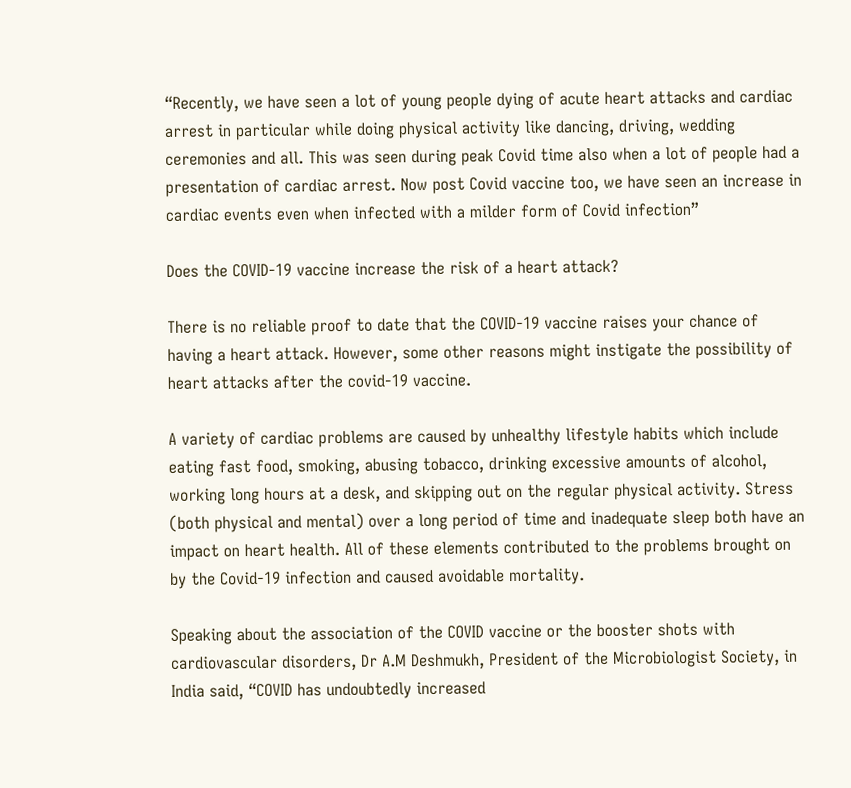“Recently, we have seen a lot of young people dying of acute heart attacks and cardiac arrest in particular while doing physical activity like dancing, driving, wedding ceremonies and all. This was seen during peak Covid time also when a lot of people had a presentation of cardiac arrest. Now post Covid vaccine too, we have seen an increase in cardiac events even when infected with a milder form of Covid infection”

Does the COVID-19 vaccine increase the risk of a heart attack?

There is no reliable proof to date that the COVID-19 vaccine raises your chance of having a heart attack. However, some other reasons might instigate the possibility of heart attacks after the covid-19 vaccine.

A variety of cardiac problems are caused by unhealthy lifestyle habits which include eating fast food, smoking, abusing tobacco, drinking excessive amounts of alcohol, working long hours at a desk, and skipping out on the regular physical activity. Stress (both physical and mental) over a long period of time and inadequate sleep both have an impact on heart health. All of these elements contributed to the problems brought on by the Covid-19 infection and caused avoidable mortality.

Speaking about the association of the COVID vaccine or the booster shots with cardiovascular disorders, Dr A.M Deshmukh, President of the Microbiologist Society, in India said, “COVID has undoubtedly increased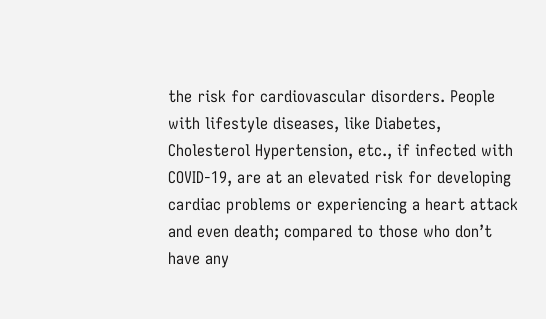the risk for cardiovascular disorders. People with lifestyle diseases, like Diabetes, Cholesterol Hypertension, etc., if infected with COVID-19, are at an elevated risk for developing cardiac problems or experiencing a heart attack and even death; compared to those who don’t have any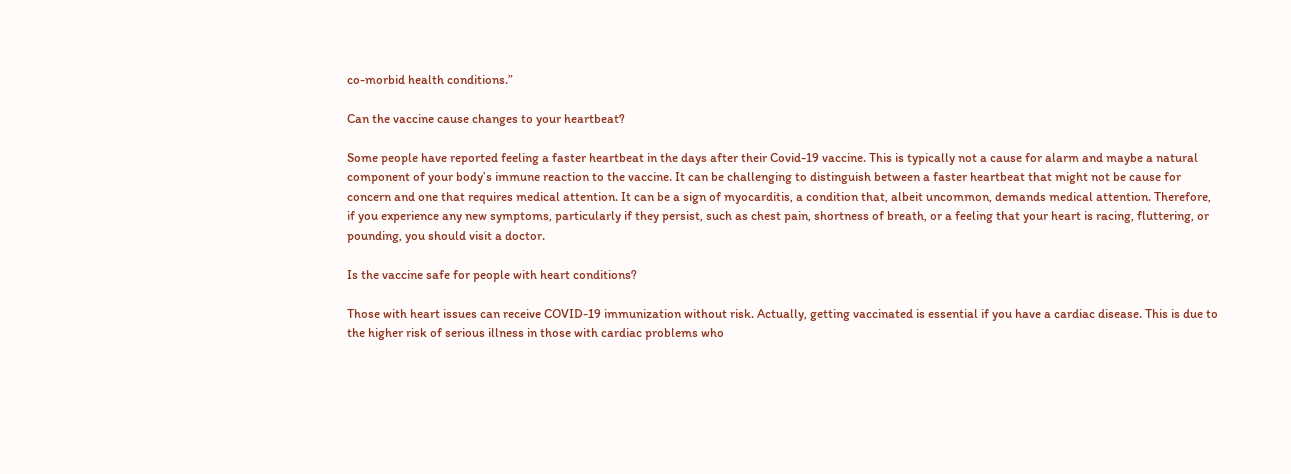co-morbid health conditions.”

Can the vaccine cause changes to your heartbeat?

Some people have reported feeling a faster heartbeat in the days after their Covid-19 vaccine. This is typically not a cause for alarm and maybe a natural component of your body’s immune reaction to the vaccine. It can be challenging to distinguish between a faster heartbeat that might not be cause for concern and one that requires medical attention. It can be a sign of myocarditis, a condition that, albeit uncommon, demands medical attention. Therefore, if you experience any new symptoms, particularly if they persist, such as chest pain, shortness of breath, or a feeling that your heart is racing, fluttering, or pounding, you should visit a doctor.

Is the vaccine safe for people with heart conditions?

Those with heart issues can receive COVID-19 immunization without risk. Actually, getting vaccinated is essential if you have a cardiac disease. This is due to the higher risk of serious illness in those with cardiac problems who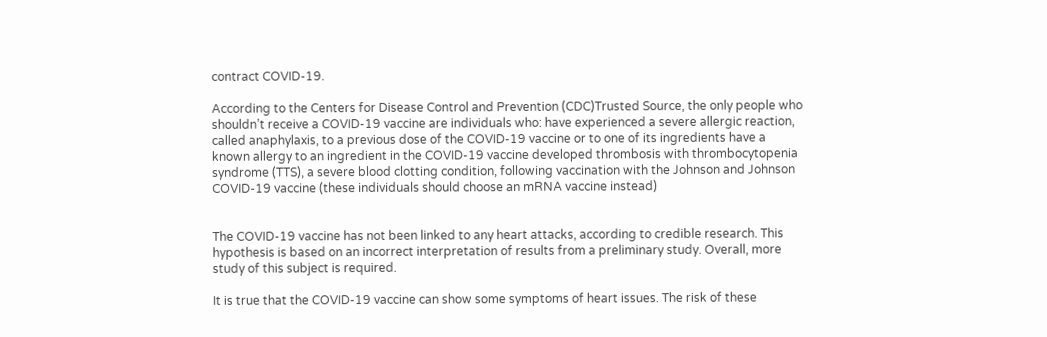contract COVID-19.

According to the Centers for Disease Control and Prevention (CDC)Trusted Source, the only people who shouldn’t receive a COVID-19 vaccine are individuals who: have experienced a severe allergic reaction, called anaphylaxis, to a previous dose of the COVID-19 vaccine or to one of its ingredients have a known allergy to an ingredient in the COVID-19 vaccine developed thrombosis with thrombocytopenia syndrome (TTS), a severe blood clotting condition, following vaccination with the Johnson and Johnson COVID-19 vaccine (these individuals should choose an mRNA vaccine instead)


The COVID-19 vaccine has not been linked to any heart attacks, according to credible research. This hypothesis is based on an incorrect interpretation of results from a preliminary study. Overall, more study of this subject is required.

It is true that the COVID-19 vaccine can show some symptoms of heart issues. The risk of these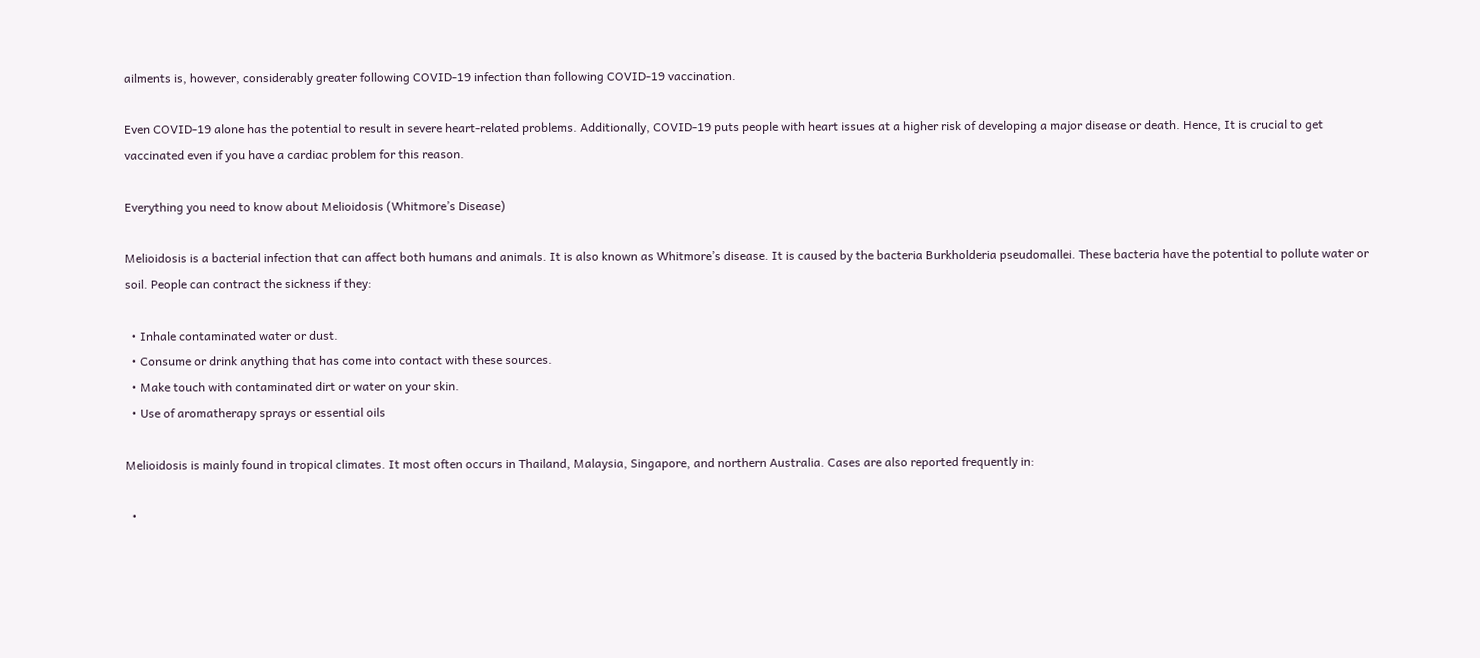ailments is, however, considerably greater following COVID-19 infection than following COVID-19 vaccination.

Even COVID-19 alone has the potential to result in severe heart-related problems. Additionally, COVID-19 puts people with heart issues at a higher risk of developing a major disease or death. Hence, It is crucial to get vaccinated even if you have a cardiac problem for this reason.

Everything you need to know about Melioidosis (Whitmore’s Disease)

Melioidosis is a bacterial infection that can affect both humans and animals. It is also known as Whitmore’s disease. It is caused by the bacteria Burkholderia pseudomallei. These bacteria have the potential to pollute water or soil. People can contract the sickness if they:

  • Inhale contaminated water or dust.
  • Consume or drink anything that has come into contact with these sources.
  • Make touch with contaminated dirt or water on your skin.
  • Use of aromatherapy sprays or essential oils

Melioidosis is mainly found in tropical climates. It most often occurs in Thailand, Malaysia, Singapore, and northern Australia. Cases are also reported frequently in:

  •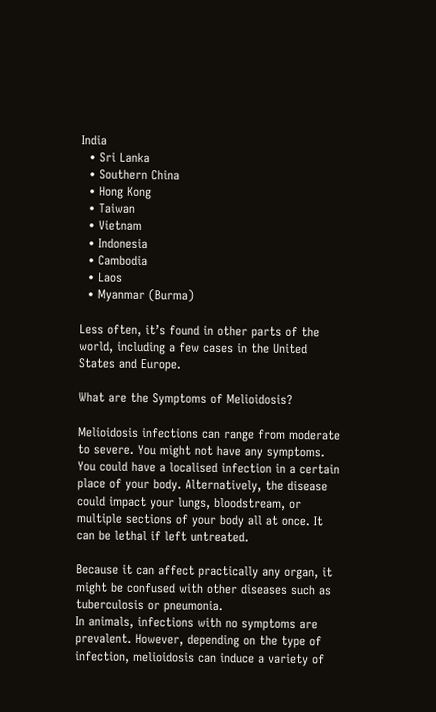India
  • Sri Lanka
  • Southern China
  • Hong Kong
  • Taiwan
  • Vietnam
  • Indonesia
  • Cambodia
  • Laos
  • Myanmar (Burma)

Less often, it’s found in other parts of the world, including a few cases in the United States and Europe.

What are the Symptoms of Melioidosis?

Melioidosis infections can range from moderate to severe. You might not have any symptoms. You could have a localised infection in a certain place of your body. Alternatively, the disease could impact your lungs, bloodstream, or multiple sections of your body all at once. It can be lethal if left untreated.

Because it can affect practically any organ, it might be confused with other diseases such as tuberculosis or pneumonia.
In animals, infections with no symptoms are prevalent. However, depending on the type of infection, melioidosis can induce a variety of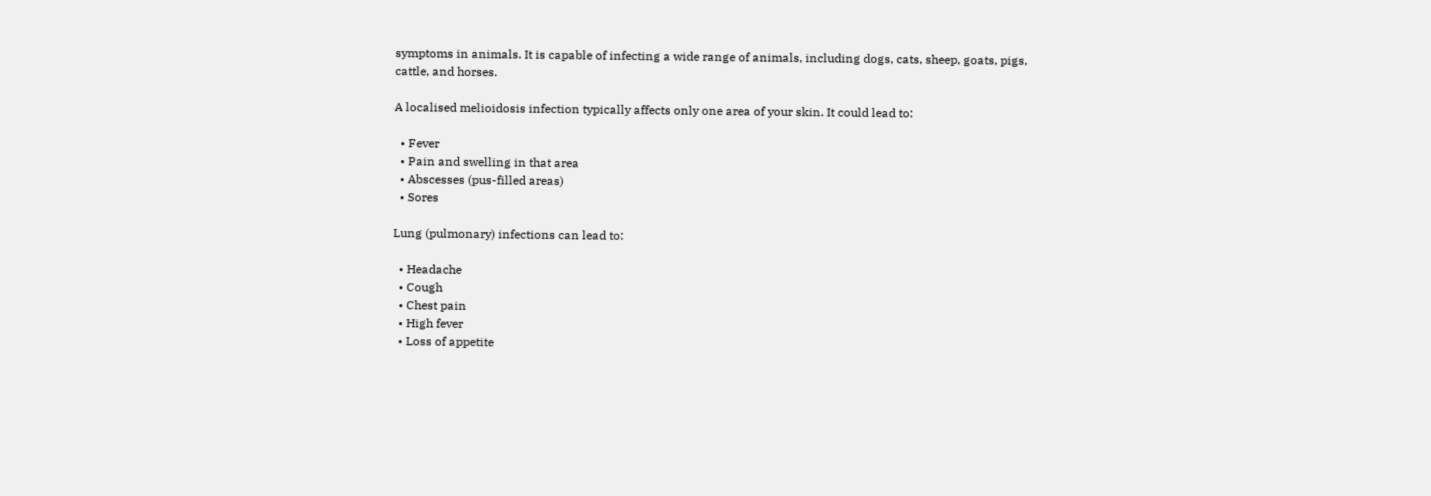symptoms in animals. It is capable of infecting a wide range of animals, including dogs, cats, sheep, goats, pigs, cattle, and horses.

A localised melioidosis infection typically affects only one area of your skin. It could lead to:

  • Fever
  • Pain and swelling in that area
  • Abscesses (pus-filled areas)
  • Sores

Lung (pulmonary) infections can lead to:

  • Headache
  • Cough
  • Chest pain
  • High fever
  • Loss of appetite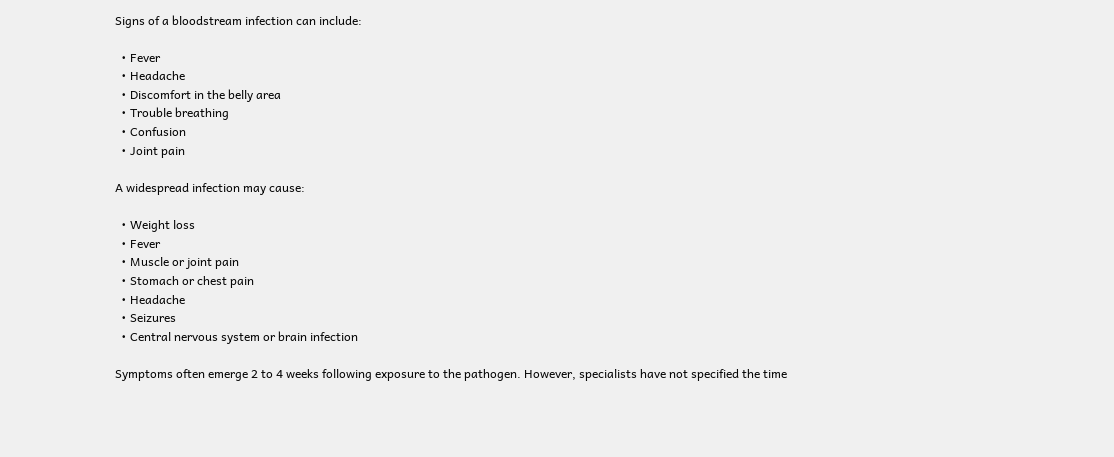Signs of a bloodstream infection can include:

  • Fever
  • Headache
  • Discomfort in the belly area
  • Trouble breathing
  • Confusion
  • Joint pain

A widespread infection may cause:

  • Weight loss
  • Fever
  • Muscle or joint pain
  • Stomach or chest pain
  • Headache
  • Seizures
  • Central nervous system or brain infection

Symptoms often emerge 2 to 4 weeks following exposure to the pathogen. However, specialists have not specified the time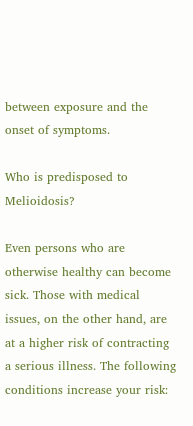between exposure and the onset of symptoms.

Who is predisposed to Melioidosis?

Even persons who are otherwise healthy can become sick. Those with medical issues, on the other hand, are at a higher risk of contracting a serious illness. The following conditions increase your risk: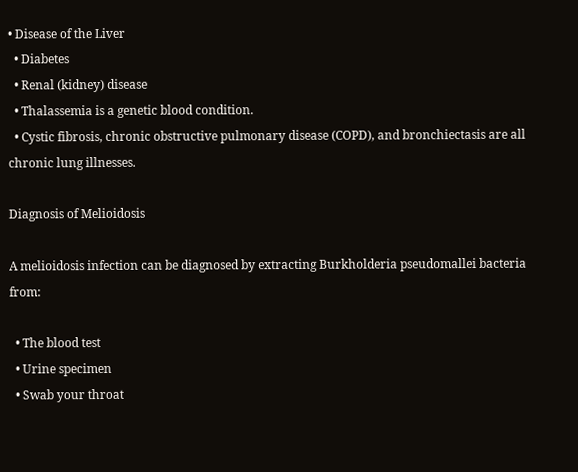• Disease of the Liver
  • Diabetes
  • Renal (kidney) disease
  • Thalassemia is a genetic blood condition.
  • Cystic fibrosis, chronic obstructive pulmonary disease (COPD), and bronchiectasis are all chronic lung illnesses.

Diagnosis of Melioidosis

A melioidosis infection can be diagnosed by extracting Burkholderia pseudomallei bacteria from:

  • The blood test
  • Urine specimen
  • Swab your throat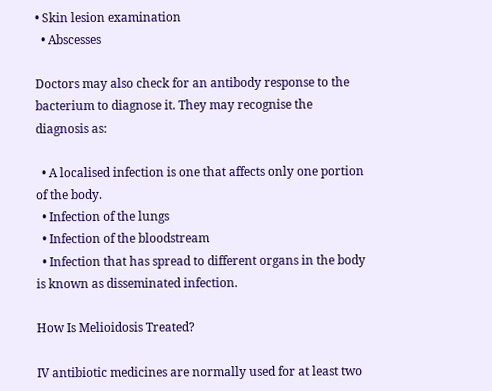• Skin lesion examination
  • Abscesses

Doctors may also check for an antibody response to the bacterium to diagnose it. They may recognise the diagnosis as:

  • A localised infection is one that affects only one portion of the body.
  • Infection of the lungs
  • Infection of the bloodstream
  • Infection that has spread to different organs in the body is known as disseminated infection.

How Is Melioidosis Treated?

IV antibiotic medicines are normally used for at least two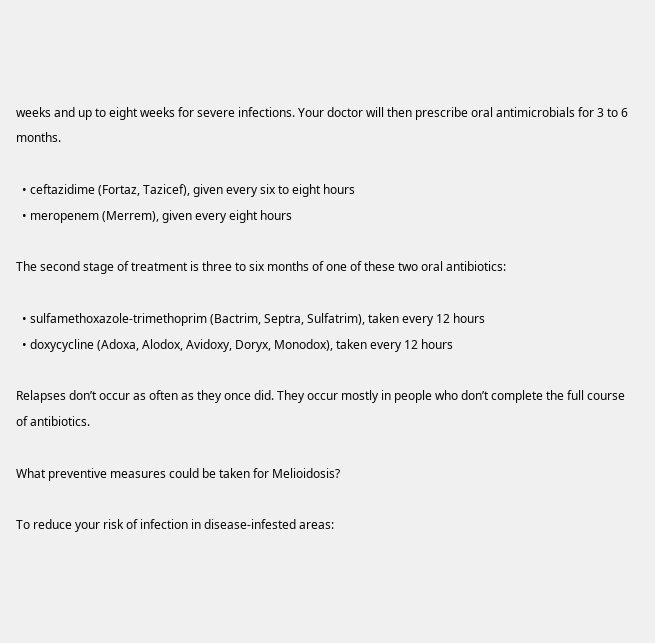weeks and up to eight weeks for severe infections. Your doctor will then prescribe oral antimicrobials for 3 to 6 months.

  • ceftazidime (Fortaz, Tazicef), given every six to eight hours
  • meropenem (Merrem), given every eight hours

The second stage of treatment is three to six months of one of these two oral antibiotics:

  • sulfamethoxazole-trimethoprim (Bactrim, Septra, Sulfatrim), taken every 12 hours
  • doxycycline (Adoxa, Alodox, Avidoxy, Doryx, Monodox), taken every 12 hours

Relapses don’t occur as often as they once did. They occur mostly in people who don’t complete the full course of antibiotics.

What preventive measures could be taken for Melioidosis?

To reduce your risk of infection in disease-infested areas: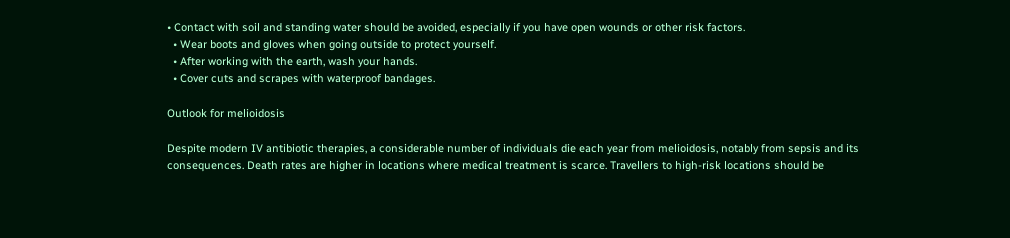• Contact with soil and standing water should be avoided, especially if you have open wounds or other risk factors.
  • Wear boots and gloves when going outside to protect yourself.
  • After working with the earth, wash your hands.
  • Cover cuts and scrapes with waterproof bandages.

Outlook for melioidosis

Despite modern IV antibiotic therapies, a considerable number of individuals die each year from melioidosis, notably from sepsis and its consequences. Death rates are higher in locations where medical treatment is scarce. Travellers to high-risk locations should be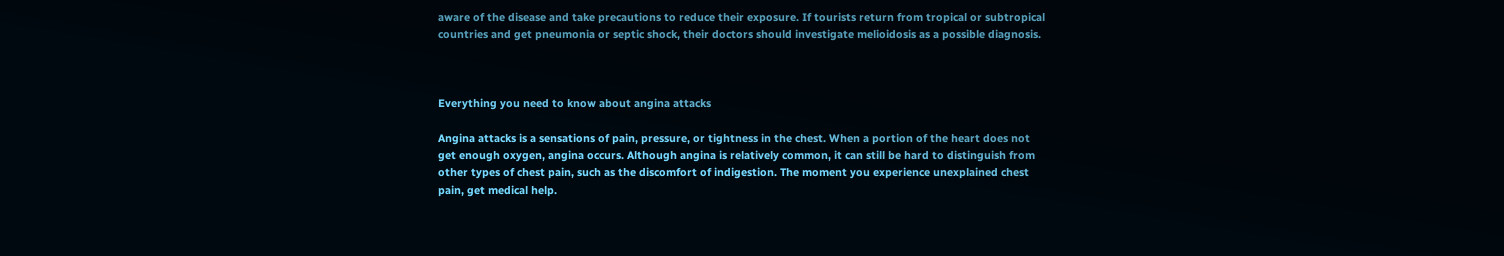aware of the disease and take precautions to reduce their exposure. If tourists return from tropical or subtropical countries and get pneumonia or septic shock, their doctors should investigate melioidosis as a possible diagnosis.



Everything you need to know about angina attacks

Angina attacks is a sensations of pain, pressure, or tightness in the chest. When a portion of the heart does not get enough oxygen, angina occurs. Although angina is relatively common, it can still be hard to distinguish from other types of chest pain, such as the discomfort of indigestion. The moment you experience unexplained chest pain, get medical help.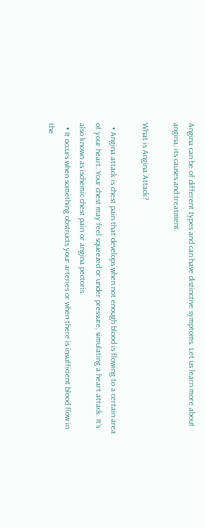Angina can be of different types and can have distinctive symptoms. Let us learn more about angina, its causes and treatment.

What is Angina Attack?

  • Angina attack is chest pain that develops when not enough blood is flowing to a certain area of your heart. Your chest may feel squeezed or under pressure, simulating a heart attack. It’s also known as ischemic chest pain or angina pectoris.
  • It occurs when something obstructs your arteries or when there is insufficient blood flow in the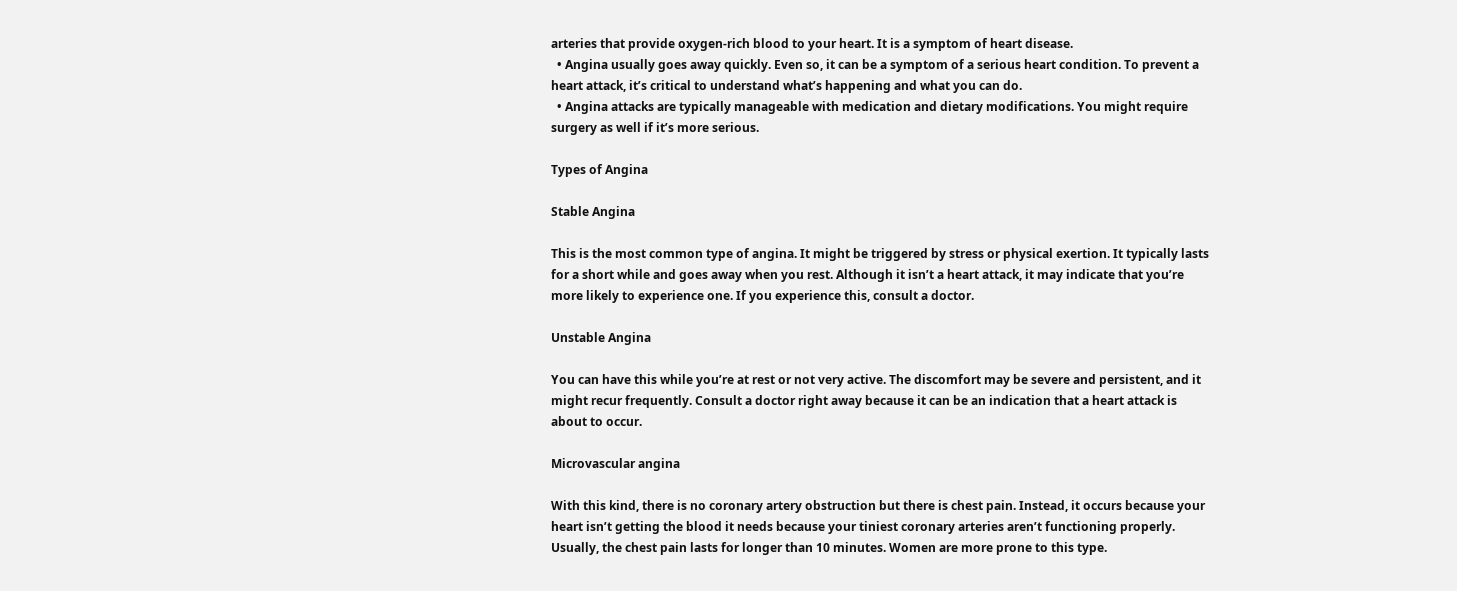arteries that provide oxygen-rich blood to your heart. It is a symptom of heart disease.
  • Angina usually goes away quickly. Even so, it can be a symptom of a serious heart condition. To prevent a heart attack, it’s critical to understand what’s happening and what you can do.
  • Angina attacks are typically manageable with medication and dietary modifications. You might require surgery as well if it’s more serious.

Types of Angina

Stable Angina

This is the most common type of angina. It might be triggered by stress or physical exertion. It typically lasts for a short while and goes away when you rest. Although it isn’t a heart attack, it may indicate that you’re more likely to experience one. If you experience this, consult a doctor.

Unstable Angina

You can have this while you’re at rest or not very active. The discomfort may be severe and persistent, and it might recur frequently. Consult a doctor right away because it can be an indication that a heart attack is about to occur.

Microvascular angina

With this kind, there is no coronary artery obstruction but there is chest pain. Instead, it occurs because your heart isn’t getting the blood it needs because your tiniest coronary arteries aren’t functioning properly. Usually, the chest pain lasts for longer than 10 minutes. Women are more prone to this type.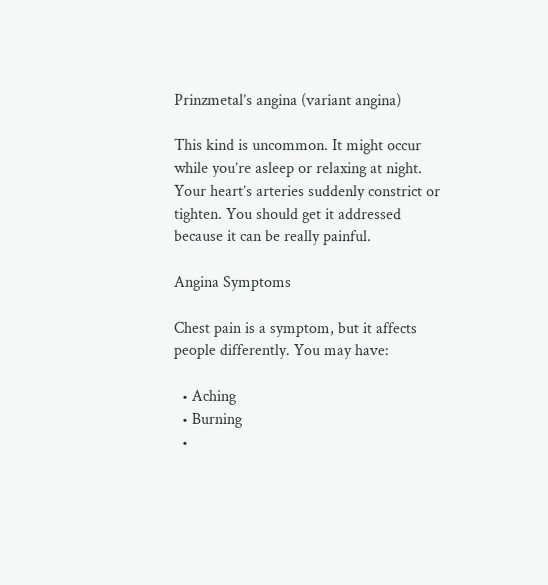Prinzmetal’s angina (variant angina)

This kind is uncommon. It might occur while you’re asleep or relaxing at night. Your heart’s arteries suddenly constrict or tighten. You should get it addressed because it can be really painful.

Angina Symptoms

Chest pain is a symptom, but it affects people differently. You may have:

  • Aching
  • Burning
  •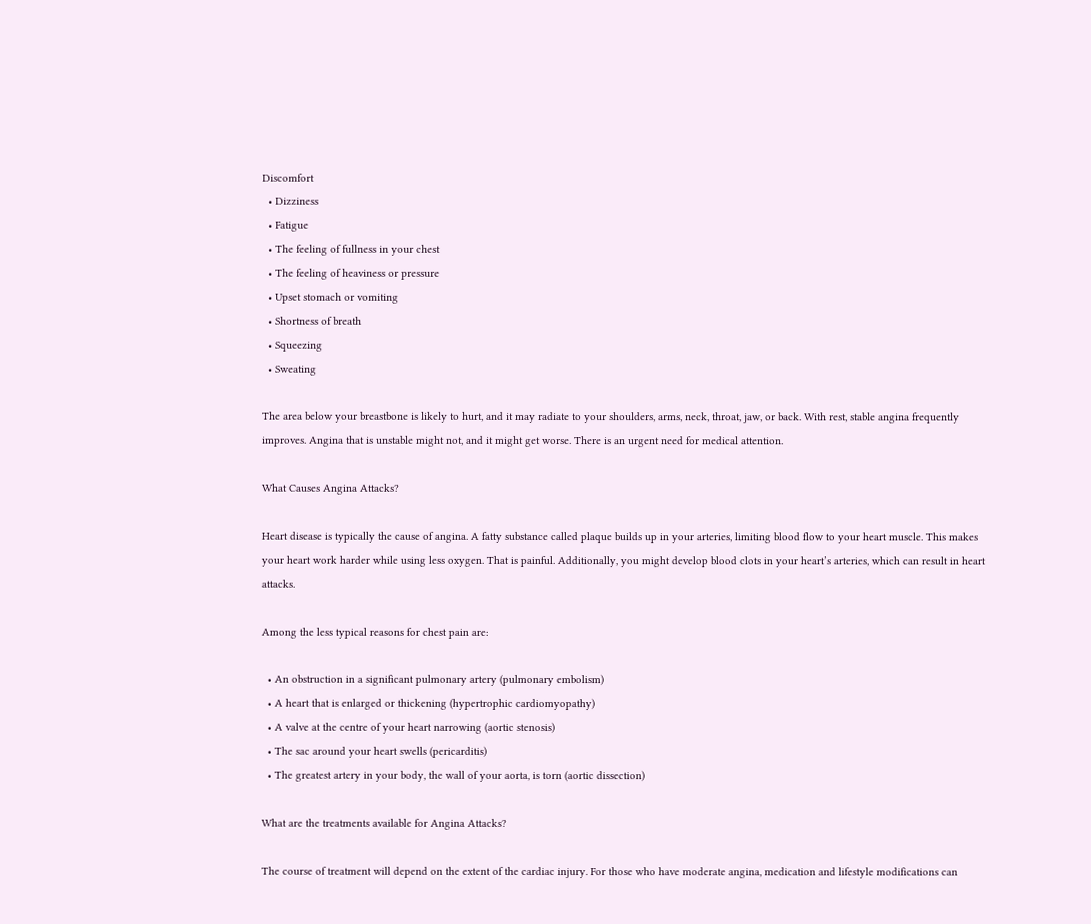Discomfort
  • Dizziness
  • Fatigue
  • The feeling of fullness in your chest
  • The feeling of heaviness or pressure
  • Upset stomach or vomiting
  • Shortness of breath
  • Squeezing
  • Sweating

The area below your breastbone is likely to hurt, and it may radiate to your shoulders, arms, neck, throat, jaw, or back. With rest, stable angina frequently improves. Angina that is unstable might not, and it might get worse. There is an urgent need for medical attention.

What Causes Angina Attacks?

Heart disease is typically the cause of angina. A fatty substance called plaque builds up in your arteries, limiting blood flow to your heart muscle. This makes your heart work harder while using less oxygen. That is painful. Additionally, you might develop blood clots in your heart’s arteries, which can result in heart attacks.

Among the less typical reasons for chest pain are:

  • An obstruction in a significant pulmonary artery (pulmonary embolism)
  • A heart that is enlarged or thickening (hypertrophic cardiomyopathy)
  • A valve at the centre of your heart narrowing (aortic stenosis)
  • The sac around your heart swells (pericarditis)
  • The greatest artery in your body, the wall of your aorta, is torn (aortic dissection)

What are the treatments available for Angina Attacks?

The course of treatment will depend on the extent of the cardiac injury. For those who have moderate angina, medication and lifestyle modifications can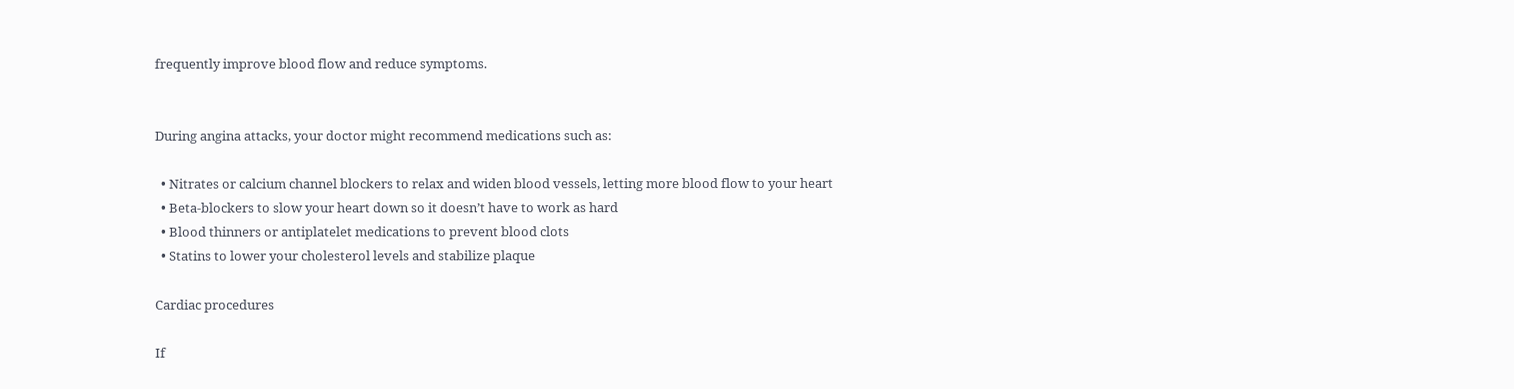frequently improve blood flow and reduce symptoms.


During angina attacks, your doctor might recommend medications such as:

  • Nitrates or calcium channel blockers to relax and widen blood vessels, letting more blood flow to your heart
  • Beta-blockers to slow your heart down so it doesn’t have to work as hard
  • Blood thinners or antiplatelet medications to prevent blood clots
  • Statins to lower your cholesterol levels and stabilize plaque

Cardiac procedures

If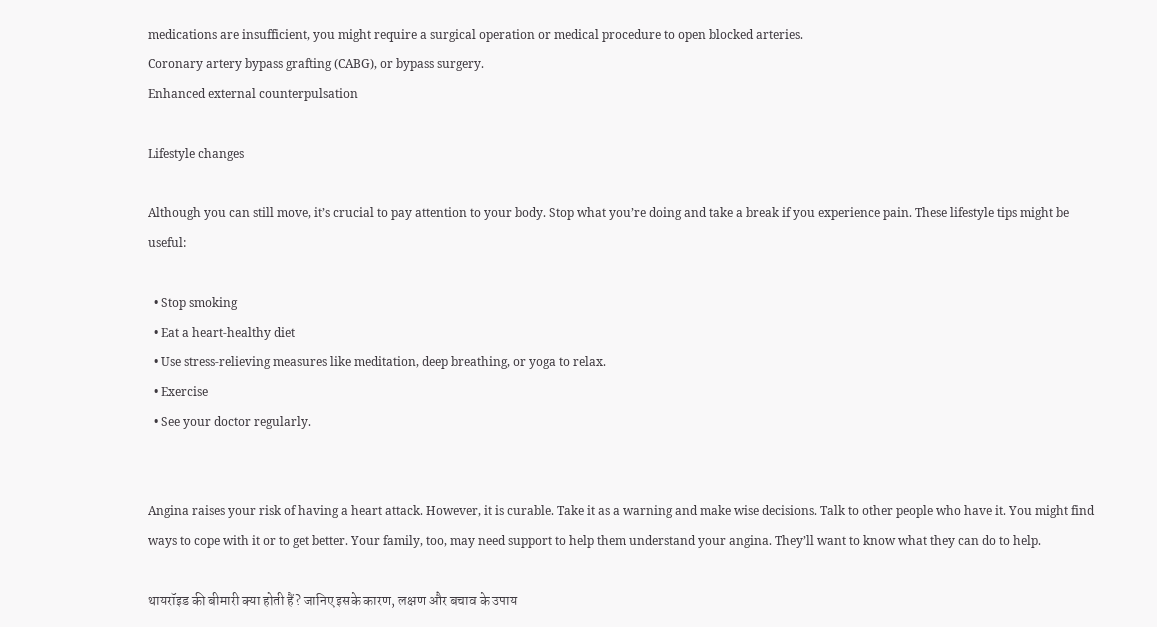medications are insufficient, you might require a surgical operation or medical procedure to open blocked arteries.
Coronary artery bypass grafting (CABG), or bypass surgery.
Enhanced external counterpulsation

Lifestyle changes

Although you can still move, it’s crucial to pay attention to your body. Stop what you’re doing and take a break if you experience pain. These lifestyle tips might be useful:

  • Stop smoking
  • Eat a heart-healthy diet
  • Use stress-relieving measures like meditation, deep breathing, or yoga to relax.
  • Exercise
  • See your doctor regularly.


Angina raises your risk of having a heart attack. However, it is curable. Take it as a warning and make wise decisions. Talk to other people who have it. You might find ways to cope with it or to get better. Your family, too, may need support to help them understand your angina. They’ll want to know what they can do to help.

थायरॉइड की बीमारी क्या होती हैं? जानिए इसके कारण, लक्षण और बचाव के उपाय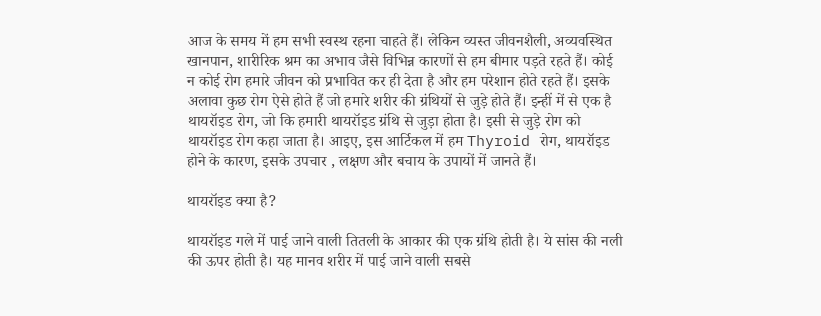आज के समय में हम सभी स्वस्थ रहना चाहते हैं। लेकिन व्यस्त जीवनशैली, अव्यवस्थित खानपान, शारीरिक श्रम का अभाव जैसे विभिन्न कारणों से हम बीमार पड़ते रहते हैं। कोई न कोई रोग हमारे जीवन को प्रभावित कर ही देता है और हम परेशान होते रहते हैं। इसके अलावा कुछ रोग ऐसे होते हैं जो हमारे शरीर की ग्रंथियों से जुड़े होते हैं। इन्हीं में से एक है थायरॉइड रोग, जो कि हमारी थायरॉइड ग्रंथि से जुड़ा होता है। इसी से जुड़े रोग को थायरॉइड रोग कहा जाता है। आइए, इस आर्टिकल में हम Thyroid रोग, थायरॉइड होने के कारण, इसके उपचार , लक्षण और बचाय के उपायों में जानते हैं।

थायरॉइड क्या है?

थायरॉइड गले में पाई जाने वाली तितली के आकार की एक ग्रंथि होती है। ये सांस की नली की ऊपर होती है। यह मानव शरीर में पाई जाने वाली सबसे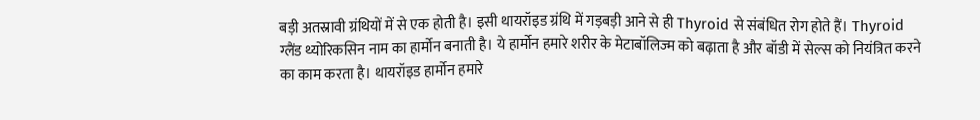बड़ी अतस्रावी ग्रंथियों में से एक होती है। इसी थायरॉइड ग्रंथि में गड़बड़ी आने से ही Thyroid से संबंधित रोग होते हैं। Thyroid ग्लैंड थ्योरिकसिन नाम का हार्मोन बनाती है। ये हार्मोन हमारे शरीर के मेटाबॉलिज्म को बढ़ाता है और बॉडी में सेल्स को नियंत्रित करने का काम करता है। थायरॉइड हार्मोन हमारे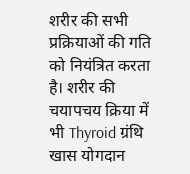शरीर की सभी प्रक्रियाओं की गति को नियंत्रित करता है। शरीर की चयापचय क्रिया में भी Thyroid ग्रंथि खास योगदान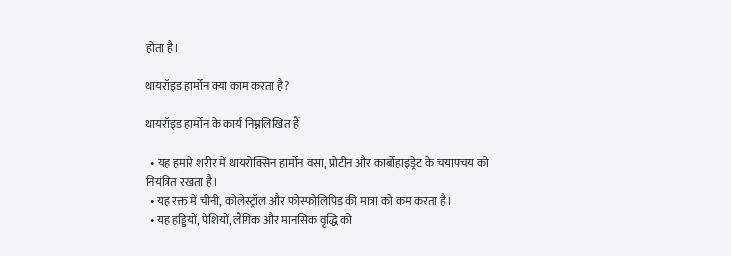होता है।

थायरॉइड हार्मोन क्या काम करता है?

थायरॉइड हार्मोन के कार्य निम्नलिखित हैं

  • यह हमारे शरीर में थायरोक्सिन हार्मोन वसा, प्रोटीन और कार्बोहाइड्रेट के चयापचय को नियंत्रित रखता है।
  • यह रक्त में चीनी, कोलेस्ट्रॉल और फोस्फोलिपिड की मात्रा को कम करता है।
  • यह हड्डियों, पेशियों, लैंगिक और मानसिक वृद्धि को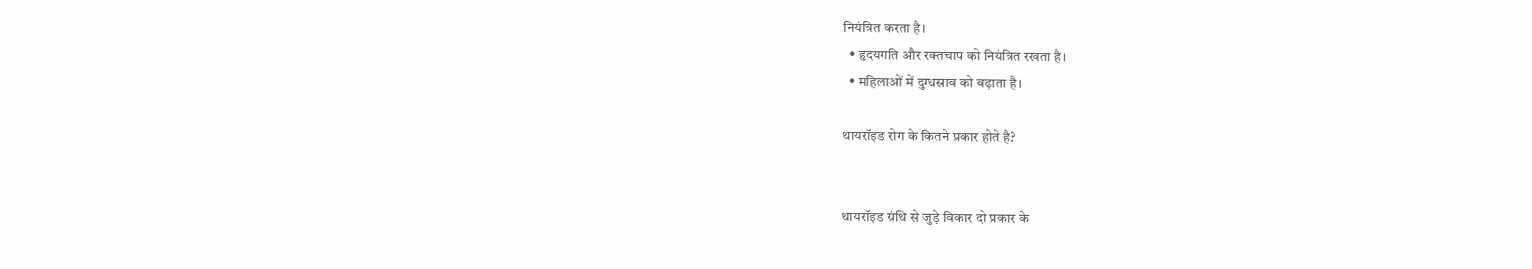नियंत्रित करता है।
  • हृदयगति और रक्तचाप को नियंत्रित रखता है।
  • महिलाओं में दुग्धस्राव को बढ़ाता है।

थायरॉइड रोग के कितने प्रकार होते है?


थायरॉइड ग्रंथि से जुड़े विकार दो प्रकार के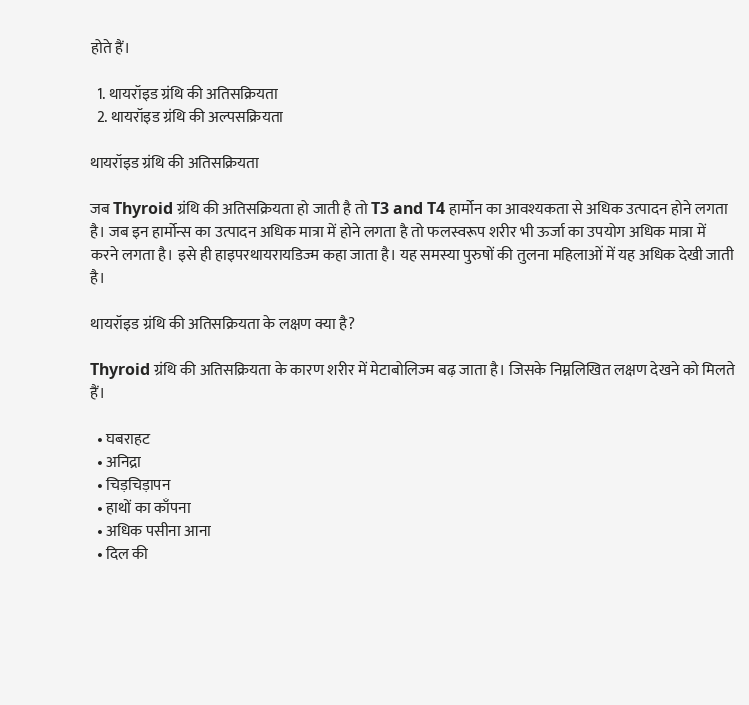होते हैं।

  1. थायरॉइड ग्रंथि की अतिसक्रियता
  2. थायरॉइड ग्रंथि की अल्पसक्रियता

थायरॉइड ग्रंथि की अतिसक्रियता

जब Thyroid ग्रंथि की अतिसक्रियता हो जाती है तो T3 and T4 हार्मोन का आवश्यकता से अधिक उत्पादन होने लगता है। जब इन हार्मोन्स का उत्पादन अधिक मात्रा में होने लगता है तो फलस्वरूप शरीर भी ऊर्जा का उपयोग अधिक मात्रा में करने लगता है। इसे ही हाइपरथायरायडिज्म कहा जाता है। यह समस्या पुरुषों की तुलना महिलाओं में यह अधिक देखी जाती है।

थायरॉइड ग्रंथि की अतिसक्रियता के लक्षण क्या है?

Thyroid ग्रंथि की अतिसक्रियता के कारण शरीर में मेटाबोलिज्म बढ़ जाता है। जिसके निम्नलिखित लक्षण देखने को मिलते हैं।

  • घबराहट
  • अनिद्रा
  • चिड़चिड़ापन
  • हाथों का काँपना
  • अधिक पसीना आना
  • दिल की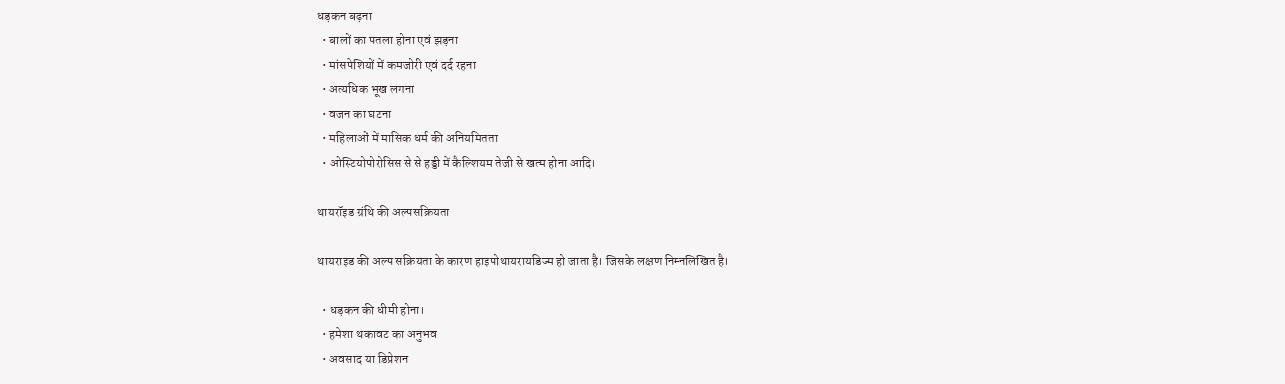धड़कन बढ़ना
  • बालों का पतला होना एवं झड़ना
  • मांसपेशियों में कमजोरी एवं दर्द रहना
  • अत्यधिक भूख लगना
  • वजन का घटना
  • महिलाओं में मासिक धर्म की अनियमितता
  • ओस्टियोपोरोसिस से से हड्डी में कैल्शियम तेजी से खत्म होना आदि।

थायरॉइड ग्रंथि की अल्पसक्रियता

थायराइड की अल्प सक्रियता के कारण हाइपोथायरायडिज्म हो जाता है। जिसके लक्षण निम्नलिखित है।

  • धड़कन की धीमी होना।
  • हमेशा थकावट का अनुभव
  • अवसाद या डिप्रेशन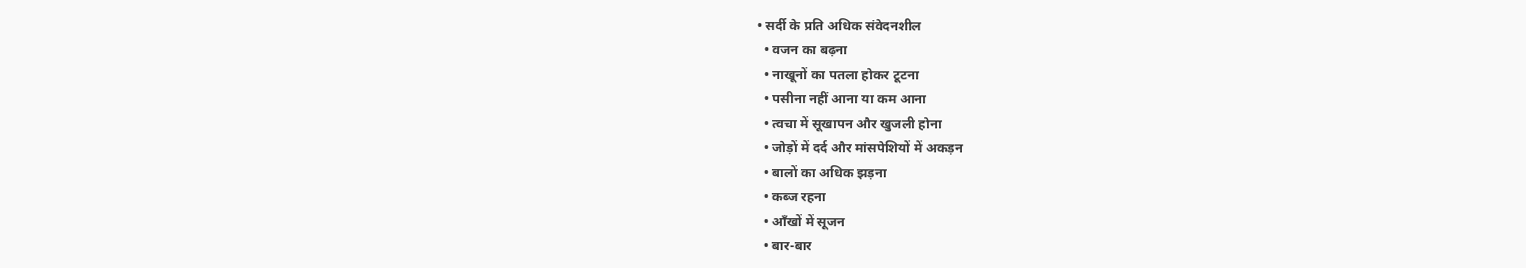• सर्दी के प्रति अधिक संवेदनशील
  • वजन का बढ़ना
  • नाखूनों का पतला होकर टूटना
  • पसीना नहीं आना या कम आना
  • त्वचा में सूखापन और खुजली होना
  • जोड़ों में दर्द और मांसपेशियों में अकड़न
  • बालों का अधिक झड़ना
  • कब्ज रहना
  • आँखों में सूजन
  • बार-बार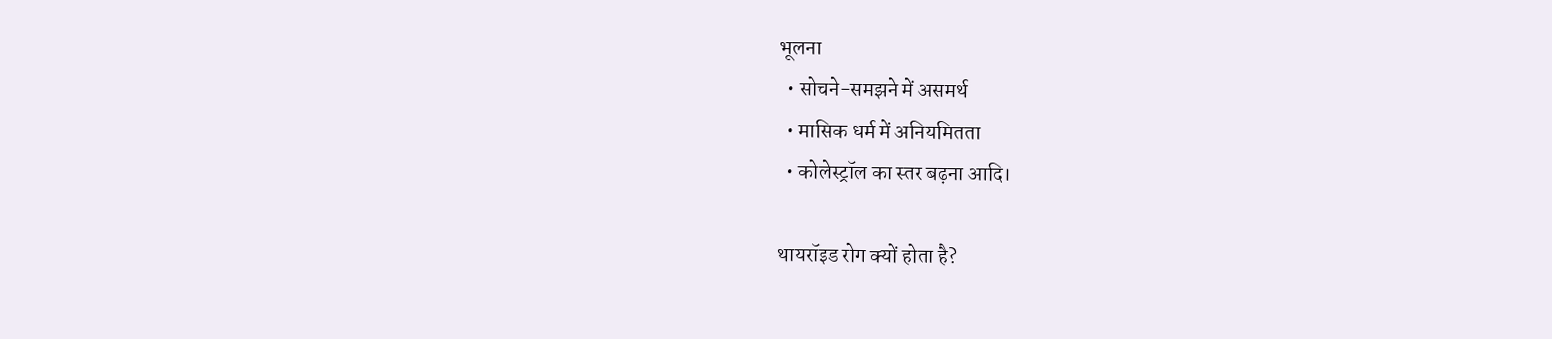भूलना
  • सोचने-समझने में असमर्थ
  • मासिक धर्म में अनियमितता
  • कोलेस्ट्रॉल का स्तर बढ़ना आदि।

थायरॉइड रोग क्यों होता है?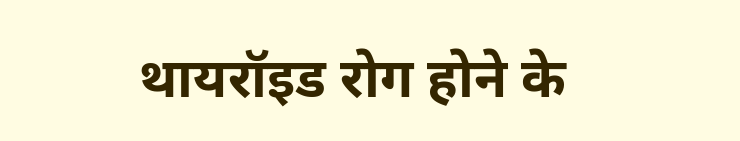थायरॉइड रोग होने के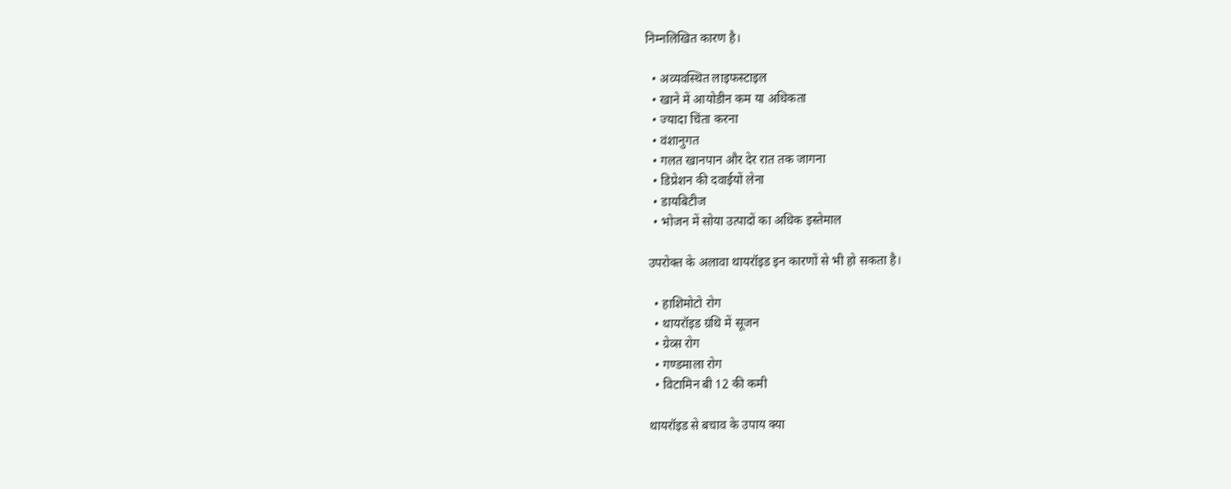निम्नलिखित कारण है।

  • अव्यवस्थित लाइफस्टाइल
  • खाने में आयोडीन कम या अधिकता
  • ज्यादा चिंता करना
  • वंशानुगत
  • गलत खानपान और देर रात तक जागना
  • डिप्रेशन की दवाईयों लेना
  • डायबिटीज
  • भोजन में सोया उत्पादों का अधिक इस्तेमाल

उपरोक्त के अलावा थायरॉइड इन कारणों से भी हो सकता है।

  • हाशिमोटो रोग
  • थायरॉइड ग्रंथि में सूजन
  • ग्रेव्स रोग
  • गण्डमाला रोग
  • विटामिन बी 12 की कमी

थायरॉइड से बचाव के उपाय क्या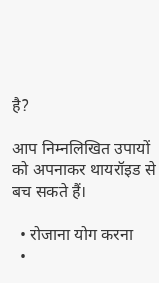है?

आप निम्नलिखित उपायों को अपनाकर थायरॉइड से बच सकते हैं।

  • रोजाना योग करना
  •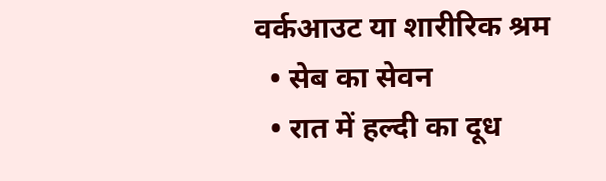वर्कआउट या शारीरिक श्रम
  • सेब का सेवन
  • रात में हल्दी का दूध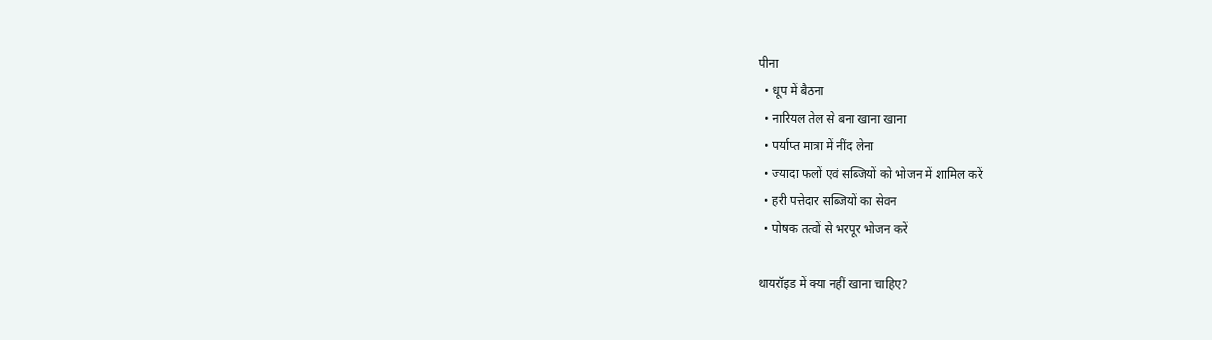पीना
  • धूप में बैठना
  • नारियल तेल से बना खाना खाना
  • पर्याप्त मात्रा में नींद लेना
  • ज्यादा फलों एवं सब्जियों को भोजन में शामिल करें
  • हरी पत्तेदार सब्जियों का सेवन
  • पोषक तत्वों से भरपूर भोजन करें

थायरॉइड में क्या नहीं खाना चाहिए?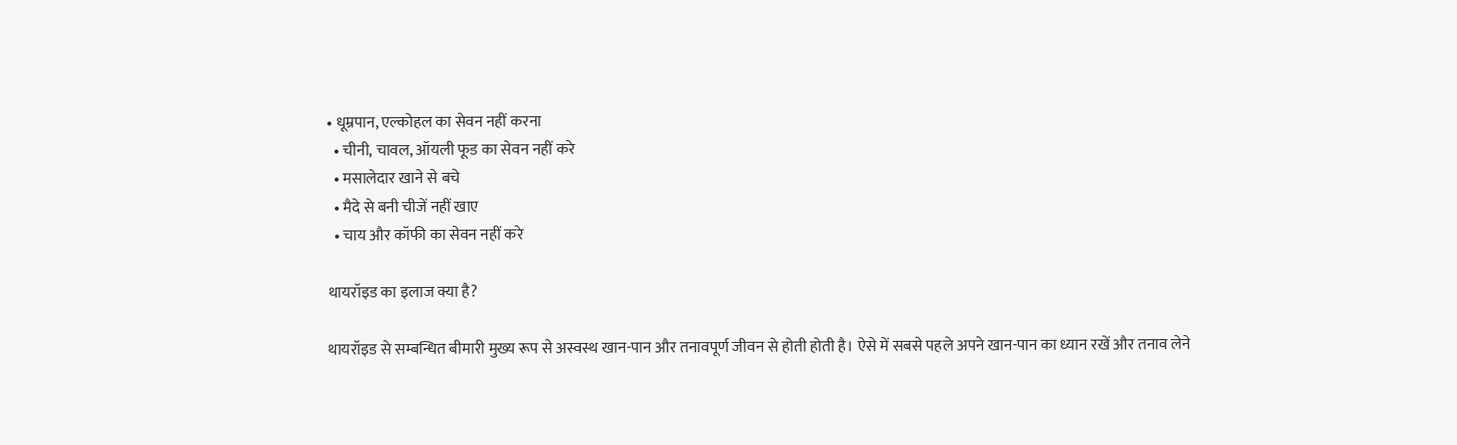• धूम्रपान, एल्कोहल का सेवन नहीं करना
  • चीनी, चावल, ऑयली फूड का सेवन नहीं करे
  • मसालेदार खाने से बचे
  • मैदे से बनी चीजें नहीं खाए
  • चाय और कॉफी का सेवन नहीं करे

थायरॉइड का इलाज क्या है?

थायरॉइड से सम्बन्धित बीमारी मुख्य रूप से अस्वस्थ खान-पान और तनावपूर्ण जीवन से होती होती है। ऐसे में सबसे पहले अपने खान-पान का ध्यान रखें और तनाव लेने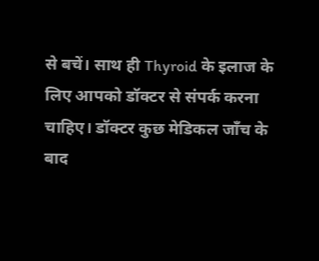से बचें। साथ ही Thyroid के इलाज के लिए आपको डॉक्टर से संपर्क करना चाहिए। डॉक्टर कुछ मेडिकल जाँच के बाद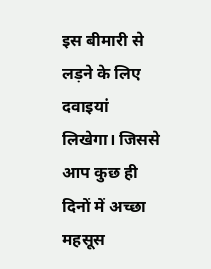इस बीमारी से लड़ने के लिए दवाइयां लिखेगा। जिससे आप कुछ ही दिनों में अच्छा महसूस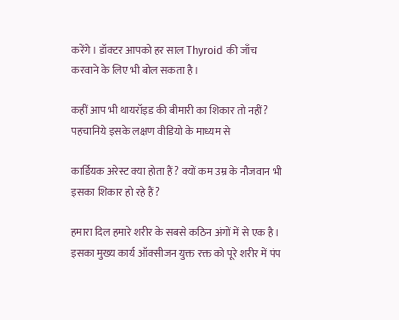करेंगे। डॉक्टर आपको हर साल Thyroid की जाँच करवाने के लिए भी बोल सकता है।

कहीं आप भी थायरॉइड की बीमारी का शिकार तो नहीं? पहचानिये इसके लक्षण वीडियो के माध्यम से

कार्डियक अरेस्ट क्या होता हैं? क्यों कम उम्र के नौजवान भी इसका शिकार हो रहे हैं?

हमारा दिल हमारे शरीर के सबसे कठिन अंगों में से एक है। इसका मुख्य कार्य ऑक्सीजन युक्त रक्त को पूरे शरीर में पंप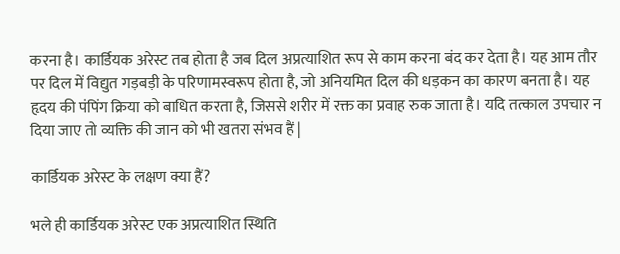करना है। कार्डियक अरेस्ट तब होता है जब दिल अप्रत्याशित रूप से काम करना बंद कर देता है। यह आम तौर पर दिल में विद्युत गड़बड़ी के परिणामस्वरूप होता है, जो अनियमित दिल की धड़कन का कारण बनता है। यह हृदय की पंपिंग क्रिया को बाधित करता है, जिससे शरीर में रक्त का प्रवाह रुक जाता है। यदि तत्काल उपचार न दिया जाए तो व्यक्ति की जान को भी खतरा संभव हैं |

कार्डियक अरेस्ट के लक्षण क्या हैं?

भले ही कार्डियक अरेस्ट एक अप्रत्याशित स्थिति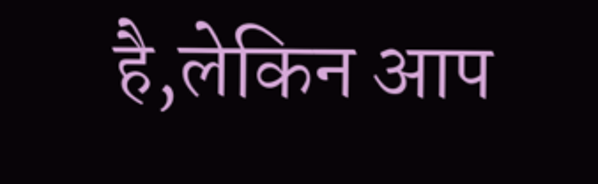है,लेकिन आप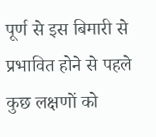पूर्ण से इस बिमारी से प्रभावित होने से पहले कुछ लक्षणों को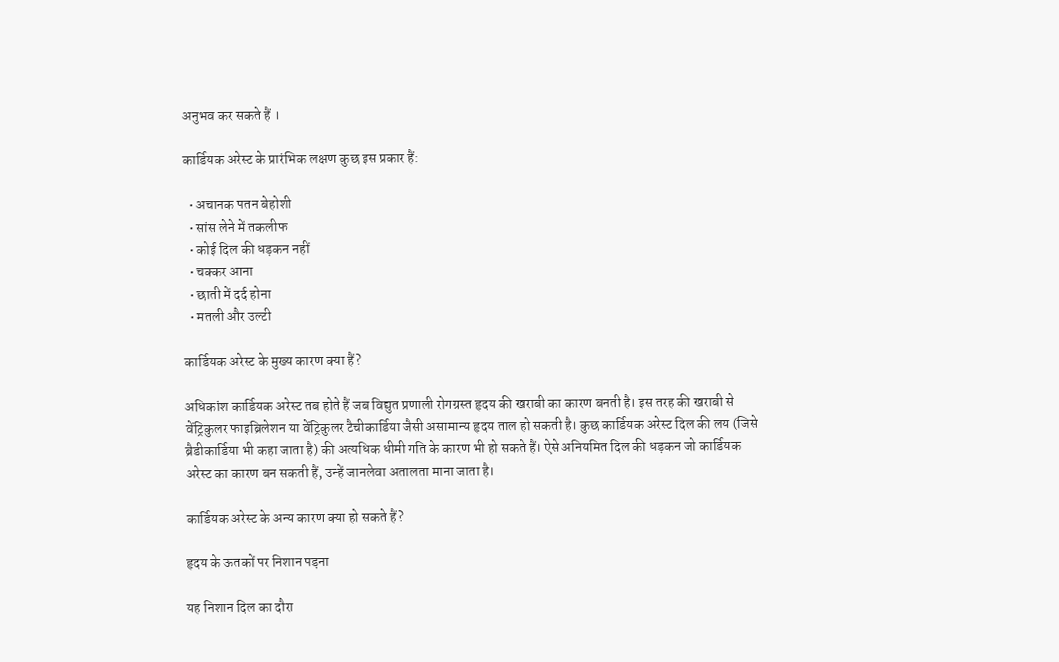अनुभव कर सकते हैं ।

कार्डियक अरेस्ट के प्रारंभिक लक्षण कुछ इस प्रकार हैं:

  • अचानक पतन बेहोशी
  • सांस लेने में तकलीफ
  • कोई दिल की धड़कन नहीं
  • चक्कर आना
  • छाती में दर्द होना
  • मतली और उल्टी

कार्डियक अरेस्ट के मुख्य कारण क्या हैं?

अधिकांश कार्डियक अरेस्ट तब होते हैं जब विद्युत प्रणाली रोगग्रस्त हृदय की खराबी का कारण बनती है। इस तरह की खराबी से वेंट्रिकुलर फाइब्रिलेशन या वेंट्रिकुलर टैचीकार्डिया जैसी असामान्य हृदय ताल हो सकती है। कुछ कार्डियक अरेस्ट दिल की लय (जिसे ब्रैडीकार्डिया भी कहा जाता है) की अत्यधिक धीमी गति के कारण भी हो सकते हैं। ऐसे अनियमित दिल की धड़कन जो कार्डियक अरेस्ट का कारण बन सकती हैं, उन्हें जानलेवा अतालता माना जाता है।

कार्डियक अरेस्ट के अन्य कारण क्या हो सकते हैं?

हृदय के ऊतकों पर निशान पड़ना

यह निशान दिल का दौरा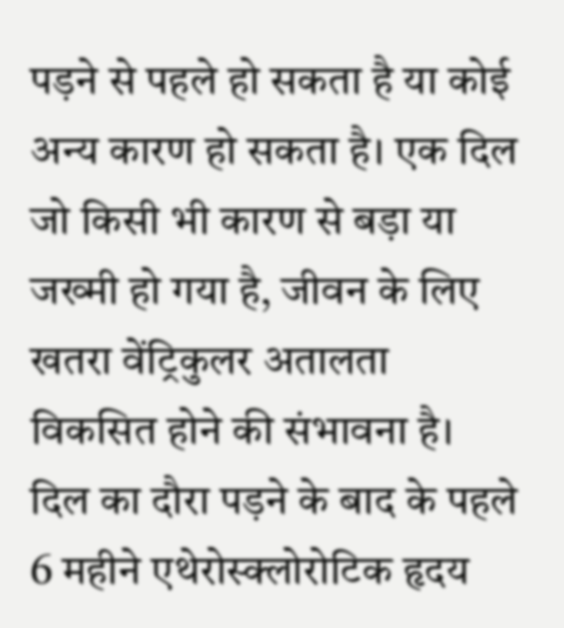पड़ने से पहले हो सकता है या कोई अन्य कारण हो सकता है। एक दिल जो किसी भी कारण से बड़ा या जख्मी हो गया है, जीवन के लिए खतरा वेंट्रिकुलर अतालता विकसित होने की संभावना है। दिल का दौरा पड़ने के बाद के पहले 6 महीने एथेरोस्क्लोरोटिक हृदय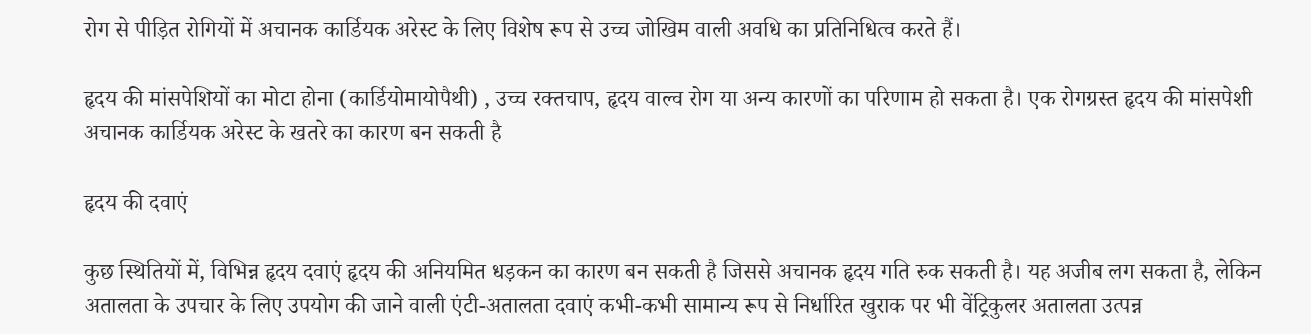रोग से पीड़ित रोगियों में अचानक कार्डियक अरेस्ट के लिए विशेष रूप से उच्च जोखिम वाली अवधि का प्रतिनिधित्व करते हैं।

हृदय की मांसपेशियों का मोटा होना (कार्डियोमायोपैथी) , उच्च रक्तचाप, हृदय वाल्व रोग या अन्य कारणों का परिणाम हो सकता है। एक रोगग्रस्त हृदय की मांसपेशी अचानक कार्डियक अरेस्ट के खतरे का कारण बन सकती है

हृदय की दवाएं

कुछ स्थितियों में, विभिन्न हृदय दवाएं हृदय की अनियमित धड़कन का कारण बन सकती है जिससे अचानक हृदय गति रुक सकती है। यह अजीब लग सकता है, लेकिन अतालता के उपचार के लिए उपयोग की जाने वाली एंटी-अतालता दवाएं कभी-कभी सामान्य रूप से निर्धारित खुराक पर भी वेंट्रिकुलर अतालता उत्पन्न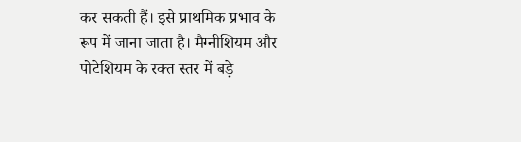कर सकती हैं। इसे प्राथमिक प्रभाव के रूप में जाना जाता है। मैग्नीशियम और पोटेशियम के रक्त स्तर में बड़े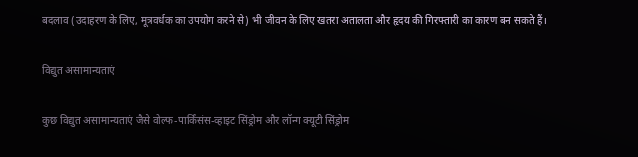बदलाव (उदाहरण के लिए, मूत्रवर्धक का उपयोग करने से) भी जीवन के लिए खतरा अतालता और हृदय की गिरफ्तारी का कारण बन सकते हैं।

विद्युत असामान्यताएं

कुछ विद्युत असामान्यताएं जैसे वोल्फ-पार्किंसंस-व्हाइट सिंड्रोम और लॉन्ग क्यूटी सिंड्रोम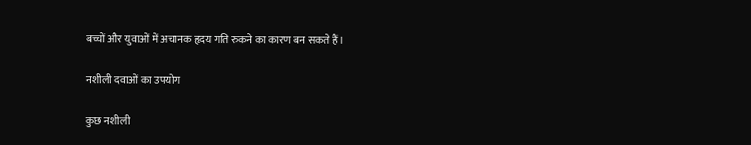बच्चों और युवाओं में अचानक हृदय गति रुकने का कारण बन सकते हैं।

नशीली दवाओं का उपयोग

कुछ नशीली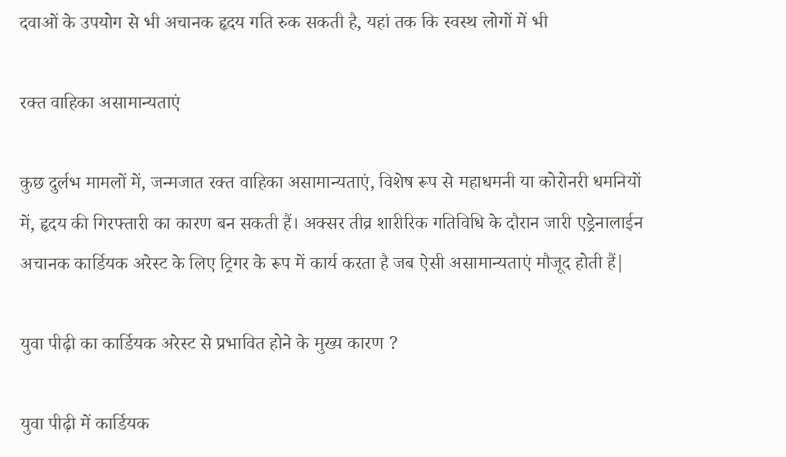दवाओं के उपयोग से भी अचानक हृदय गति रुक सकती है, यहां तक कि स्वस्थ लोगों में भी

रक्त वाहिका असामान्यताएं

कुछ दुर्लभ मामलों में, जन्मजात रक्त वाहिका असामान्यताएं, विशेष रूप से महाधमनी या कोरोनरी धमनियों में, हृदय की गिरफ्तारी का कारण बन सकती हैं। अक्सर तीव्र शारीरिक गतिविधि के दौरान जारी एड्रेनालाईन अचानक कार्डियक अरेस्ट के लिए ट्रिगर के रूप में कार्य करता है जब ऐसी असामान्यताएं मौजूद होती हैं|

युवा पीढ़ी का कार्डियक अरेस्ट से प्रभावित होने के मुख्य कारण ?

युवा पीढ़ी में कार्डियक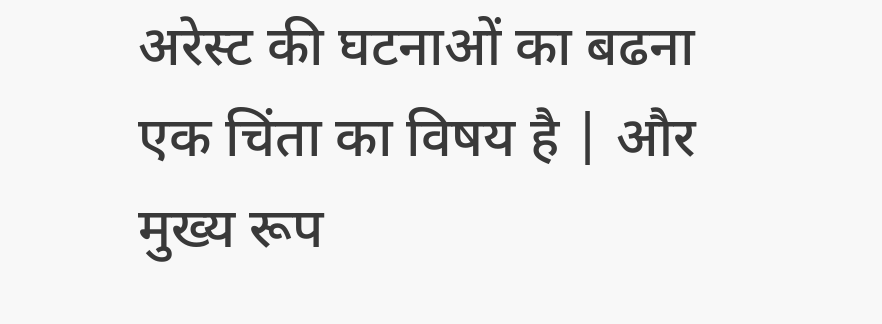अरेस्ट की घटनाओं का बढना एक चिंता का विषय है | और मुख्य रूप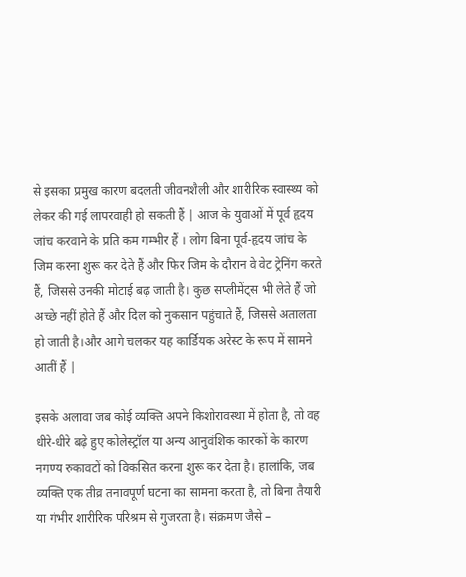से इसका प्रमुख कारण बदलती जीवनशैली और शारीरिक स्वास्थ्य को लेकर की गई लापरवाही हो सकती हैं | आज के युवाओं में पूर्व हृदय जांच करवाने के प्रति कम गम्भीर हैं । लोग बिना पूर्व-हृदय जांच के जिम करना शुरू कर देते हैं और फिर जिम के दौरान वे वेट ट्रेनिंग करते हैं, जिससे उनकी मोटाई बढ़ जाती है। कुछ सप्लीमेंट्स भी लेते हैं जो अच्छे नहीं होते हैं और दिल को नुकसान पहुंचाते हैं, जिससे अतालता हो जाती है।और आगे चलकर यह कार्डियक अरेस्ट के रूप में सामने आतीं हैं |

इसके अलावा जब कोई व्यक्ति अपने किशोरावस्था में होता है, तो वह धीरे-धीरे बढ़े हुए कोलेस्ट्रॉल या अन्य आनुवंशिक कारकों के कारण नगण्य रुकावटों को विकसित करना शुरू कर देता है। हालांकि, जब व्यक्ति एक तीव्र तनावपूर्ण घटना का सामना करता है, तो बिना तैयारी या गंभीर शारीरिक परिश्रम से गुजरता है। संक्रमण जैसे –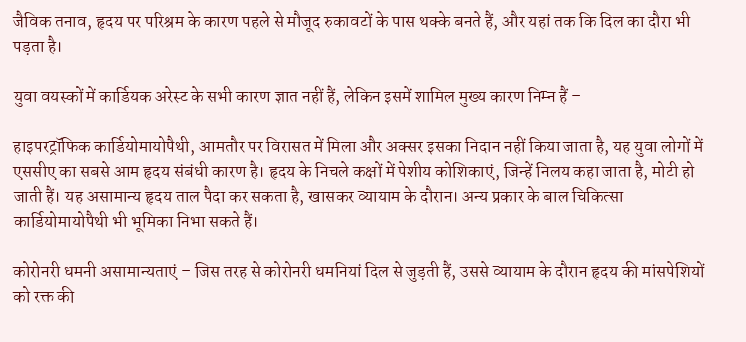जैविक तनाव, हृदय पर परिश्रम के कारण पहले से मौजूद रुकावटों के पास थक्के बनते हैं, और यहां तक कि दिल का दौरा भी पड़ता है।

युवा वयस्कों में कार्डियक अरेस्ट के सभी कारण ज्ञात नहीं हैं, लेकिन इसमें शामिल मुख्य कारण निम्न हैं –

हाइपरट्रॉफिक कार्डियोमायोपैथी, आमतौर पर विरासत में मिला और अक्सर इसका निदान नहीं किया जाता है, यह युवा लोगों में एससीए का सबसे आम हृदय संबंधी कारण है। हृदय के निचले कक्षों में पेशीय कोशिकाएं, जिन्हें निलय कहा जाता है, मोटी हो जाती हैं। यह असामान्य हृदय ताल पैदा कर सकता है, खासकर व्यायाम के दौरान। अन्य प्रकार के बाल चिकित्सा कार्डियोमायोपैथी भी भूमिका निभा सकते हैं।

कोरोनरी धमनी असामान्यताएं – जिस तरह से कोरोनरी धमनियां दिल से जुड़ती हैं, उससे व्यायाम के दौरान हृदय की मांसपेशियों को रक्त की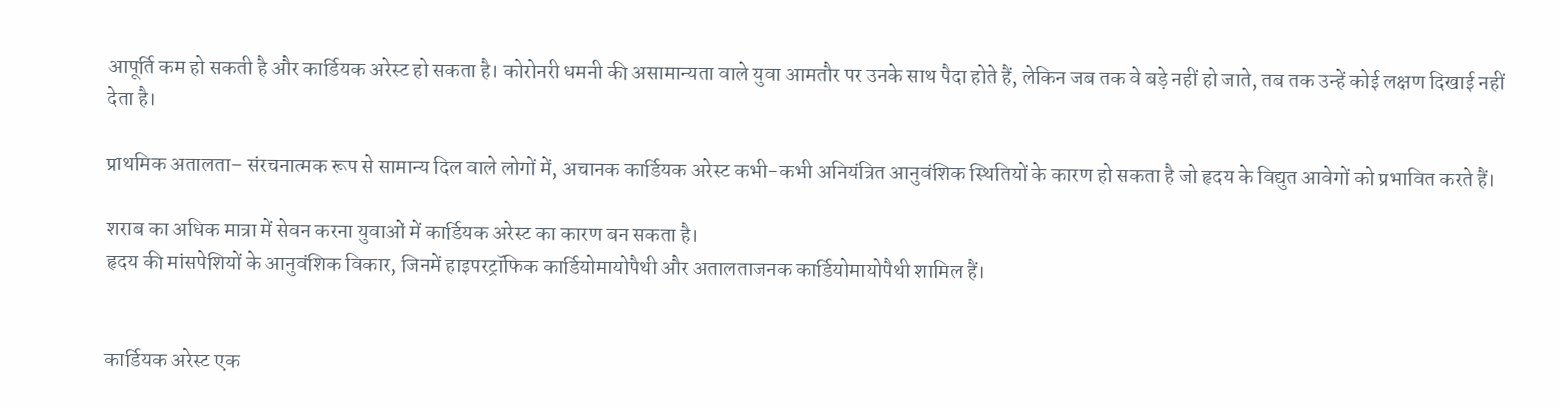आपूर्ति कम हो सकती है और कार्डियक अरेस्ट हो सकता है। कोरोनरी धमनी की असामान्यता वाले युवा आमतौर पर उनके साथ पैदा होते हैं, लेकिन जब तक वे बड़े नहीं हो जाते, तब तक उन्हें कोई लक्षण दिखाई नहीं देता है।

प्राथमिक अतालता– संरचनात्मक रूप से सामान्य दिल वाले लोगों में, अचानक कार्डियक अरेस्ट कभी-कभी अनियंत्रित आनुवंशिक स्थितियों के कारण हो सकता है जो हृदय के विद्युत आवेगों को प्रभावित करते हैं।

शराब का अधिक मात्रा में सेवन करना युवाओं में कार्डियक अरेस्ट का कारण बन सकता है।
हृदय की मांसपेशियों के आनुवंशिक विकार, जिनमें हाइपरट्रॉफिक कार्डियोमायोपैथी और अतालताजनक कार्डियोमायोपैथी शामिल हैं।


कार्डियक अरेस्ट एक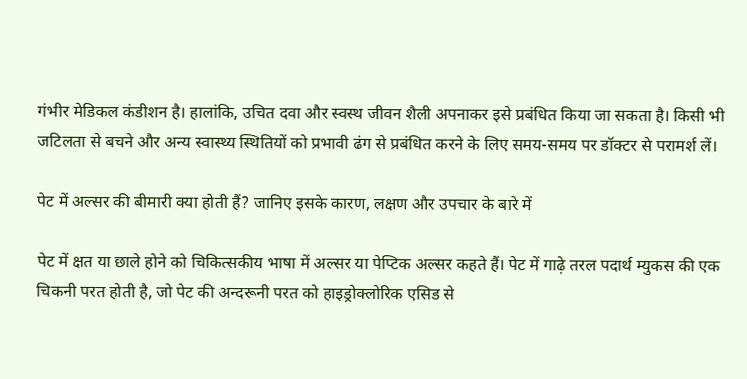गंभीर मेडिकल कंडीशन है। हालांकि, उचित दवा और स्वस्थ जीवन शैली अपनाकर इसे प्रबंधित किया जा सकता है। किसी भी जटिलता से बचने और अन्य स्वास्थ्य स्थितियों को प्रभावी ढंग से प्रबंधित करने के लिए समय-समय पर डॉक्टर से परामर्श लें।

पेट में अल्सर की बीमारी क्या होती हैं? जानिए इसके कारण, लक्षण और उपचार के बारे में

पेट में क्षत या छाले होने को चिकित्सकीय भाषा में अल्सर या पेप्टिक अल्सर कहते हैं। पेट में गाढ़े तरल पदार्थ म्युकस की एक चिकनी परत होती है, जो पेट की अन्दरूनी परत को हाइड्रोक्लोरिक एसिड से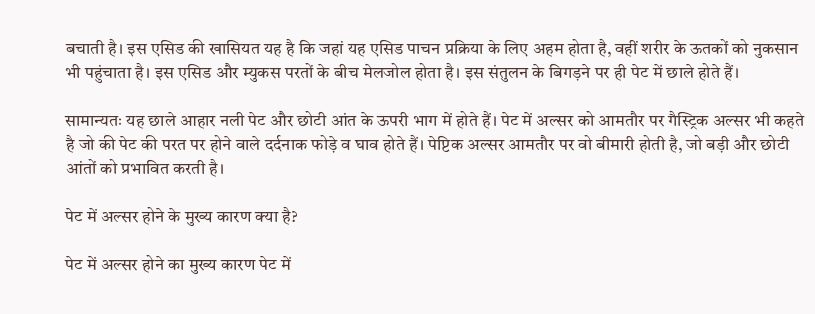बचाती है। इस एसिड की खासियत यह है कि जहां यह एसिड पाचन प्रक्रिया के लिए अहम होता है, वहीं शरीर के ऊतकों को नुकसान भी पहुंचाता है। इस एसिड और म्युकस परतों के बीच मेलजोल होता है। इस संतुलन के बिगड़ने पर ही पेट में छाले होते हैं।

सामान्यतः यह छाले आहार नली पेट और छोटी आंत के ऊपरी भाग में होते हैं। पेट में अल्सर को आमतौर पर गैस्ट्रिक अल्सर भी कहते है जो की पेट की परत पर होने वाले दर्दनाक फोड़े व घाव होते हैं। पेप्टिक अल्सर आमतौर पर वो बीमारी होती है, जो बड़ी और छोटी आंतों को प्रभावित करती है।

पेट में अल्सर होने के मुख्य कारण क्या है?

पेट में अल्सर होने का मुख्य कारण पेट में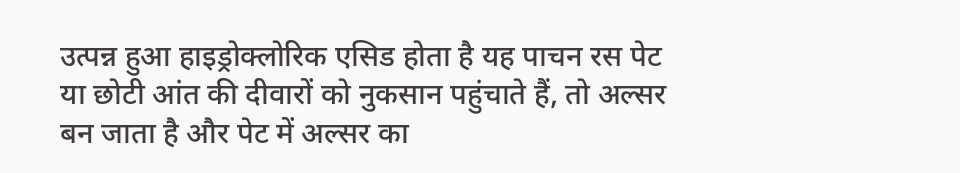उत्पन्न हुआ हाइड्रोक्लोरिक एसिड होता है यह पाचन रस पेट या छोटी आंत की दीवारों को नुकसान पहुंचाते हैं, तो अल्सर बन जाता है और पेट में अल्सर का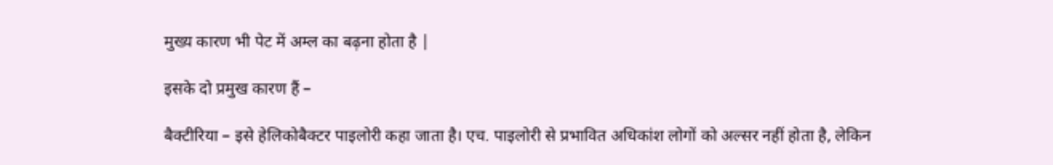मुख्य कारण भी पेट में अम्ल का बढ़ना होता है |

इसके दो प्रमुख कारण हैं –

बैक्टीरिया – इसे हेलिकोबैक्टर पाइलोरी कहा जाता है। एच. पाइलोरी से प्रभावित अधिकांश लोगों को अल्सर नहीं होता है, लेकिन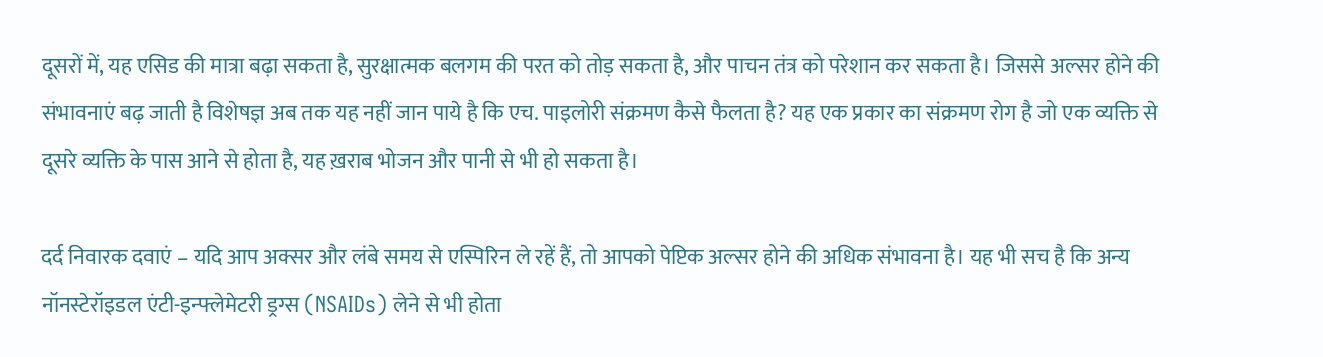दूसरों में, यह एसिड की मात्रा बढ़ा सकता है, सुरक्षात्मक बलगम की परत को तोड़ सकता है, और पाचन तंत्र को परेशान कर सकता है। जिससे अल्सर होने की संभावनाएं बढ़ जाती है विशेषज्ञ अब तक यह नहीं जान पाये है कि एच. पाइलोरी संक्रमण कैसे फैलता है? यह एक प्रकार का संक्रमण रोग है जो एक व्यक्ति से दूसरे व्यक्ति के पास आने से होता है, यह ख़राब भोजन और पानी से भी हो सकता है।

दर्द निवारक दवाएं – यदि आप अक्सर और लंबे समय से एस्पिरिन ले रहें हैं, तो आपको पेप्टिक अल्सर होने की अधिक संभावना है। यह भी सच है कि अन्य नॉनस्टेरॉइडल एंटी-इन्फ्लेमेटरी ड्रग्स (NSAIDs) लेने से भी होता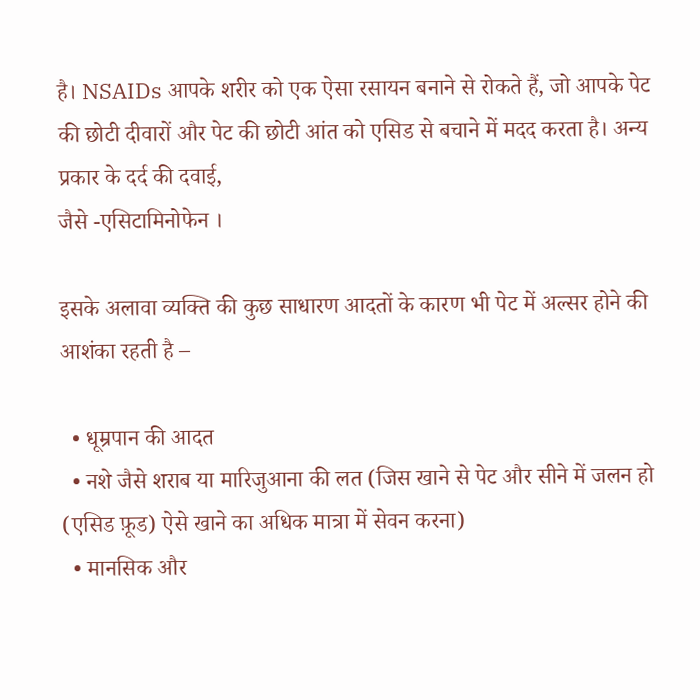है। NSAIDs आपके शरीर को एक ऐसा रसायन बनाने से रोकते हैं, जो आपके पेट की छोटी दीवारों और पेट की छोटी आंत को एसिड से बचाने में मदद करता है। अन्य प्रकार के दर्द की दवाई,
जैसे -एसिटामिनोफेन ।

इसके अलावा व्यक्ति की कुछ साधारण आदतों के कारण भी पेट में अल्सर होने की आशंका रहती है –

  • धूम्रपान की आदत
  • नशे जैसे शराब या मारिजुआना की लत (जिस खाने से पेट और सीने में जलन हो (एसिड फ़ूड) ऐसे खाने का अधिक मात्रा में सेवन करना)
  • मानसिक और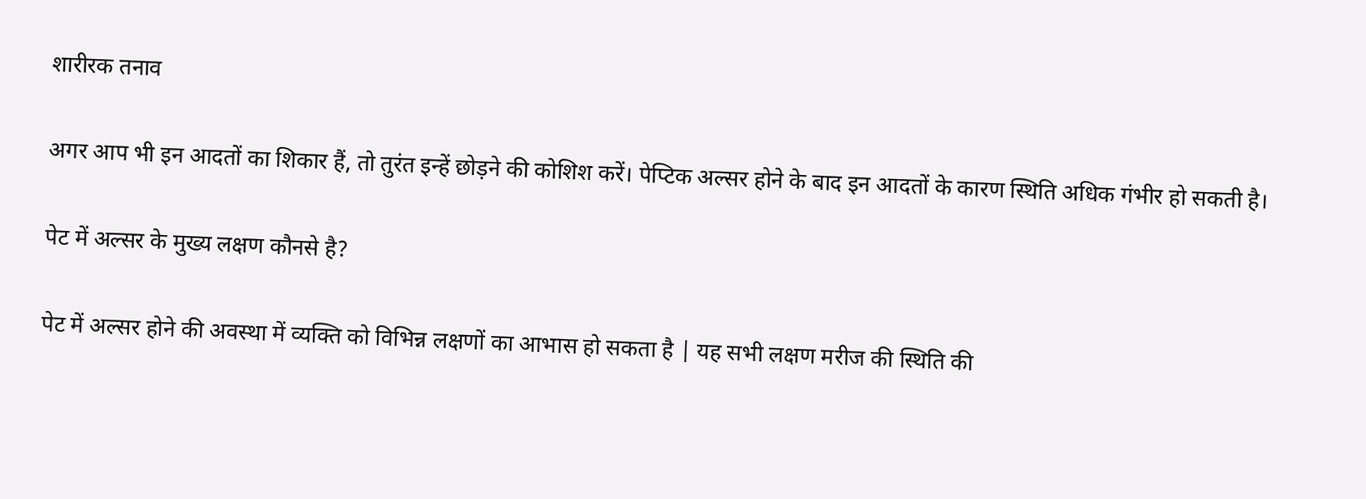शारीरक तनाव

अगर आप भी इन आदतों का शिकार हैं, तो तुरंत इन्हें छोड़ने की कोशिश करें। पेप्टिक अल्सर होने के बाद इन आदतों के कारण स्थिति अधिक गंभीर हो सकती है।

पेट में अल्सर के मुख्य लक्षण कौनसे है?

पेट में अल्सर होने की अवस्था में व्यक्ति को विभिन्न लक्षणों का आभास हो सकता है | यह सभी लक्षण मरीज की स्थिति की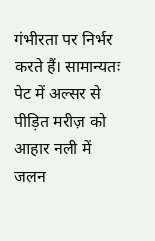गंभीरता पर निर्भर करते हैं। सामान्यतः पेट में अल्सर से पीड़ित मरीज़ को आहार नली में जलन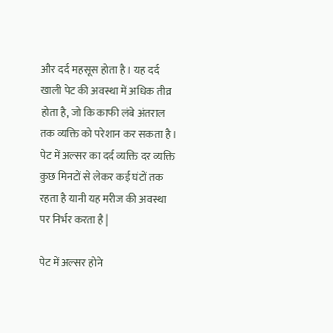और दर्द महसूस होता है। यह दर्द खाली पेट की अवस्था में अधिक तीव्र होता है, जो कि काफी लंबे अंतराल तक व्यक्ति को परेशान कर सकता है। पेट में अल्सर का दर्द व्यक्ति दर व्यक्ति कुछ मिनटों से लेकर कई घंटों तक रहता है यानी यह मरीज की अवस्था पर निर्भर करता है |

पेट में अल्सर होने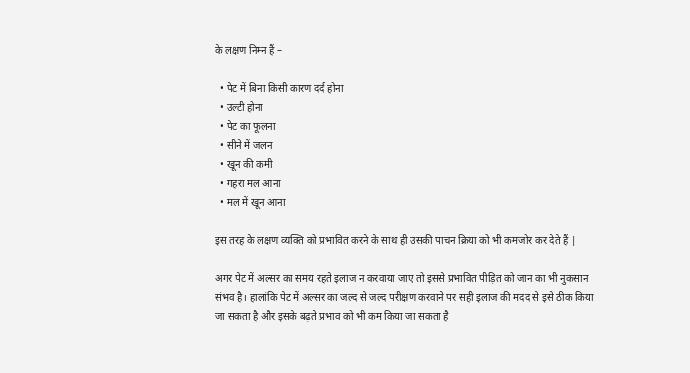के लक्षण निम्न हैं –

  • पेट में बिना किसी कारण दर्द होना
  • उल्टी होना
  • पेट का फूलना
  • सीने में जलन
  • खून की कमी
  • गहरा मल आना
  • मल में खून आना

इस तरह के लक्षण व्यक्ति को प्रभावित करने के साथ ही उसकी पाचन क्रिया को भी कमजोर कर देते हैं |

अगर पेट में अल्सर का समय रहते इलाज न करवाया जाए तो इससे प्रभावित पीड़ित को जान का भी नुकसान संभव है। हालांकि पेट में अल्सर का जल्द से जल्द परीक्षण करवाने पर सही इलाज की मदद से इसे ठीक किया जा सकता है और इसके बढ़ते प्रभाव को भी कम किया जा सकता है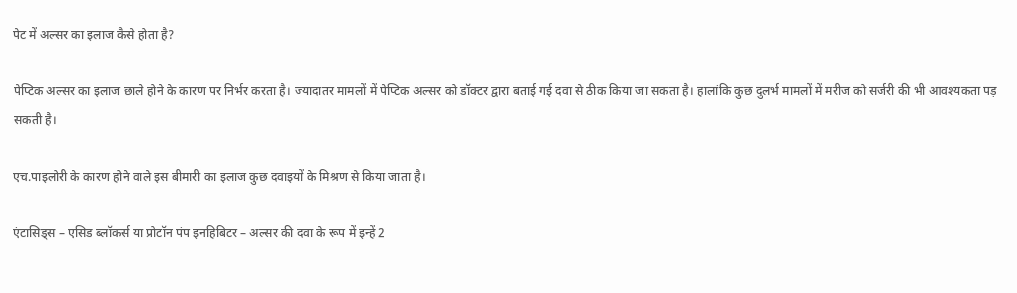पेट में अल्सर का इलाज कैसे होता है?

पेप्टिक अल्सर का इलाज छाले होने के कारण पर निर्भर करता है। ज्यादातर मामलों में पेप्टिक अल्सर को डॉक्टर द्वारा बताई गई दवा से ठीक किया जा सकता है। हालांकि कुछ दुलर्भ मामलों में मरीज को सर्जरी की भी आवश्यकता पड़ सकती है।

एच.पाइलोरी के कारण होने वाले इस बीमारी का इलाज कुछ दवाइयों के मिश्रण से किया जाता है।

एंटासिड्स – एसिड ब्लॉकर्स या प्रोटॉन पंप इनहिबिटर – अल्सर की दवा के रूप में इन्हें 2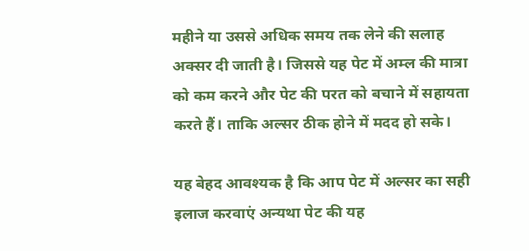महीने या उससे अधिक समय तक लेने की सलाह अक्सर दी जाती है। जिससे यह पेट में अम्ल की मात्रा को कम करने और पेट की परत को बचाने में सहायता करते हैं। ताकि अल्सर ठीक होने में मदद हो सके।

यह बेहद आवश्यक है कि आप पेट में अल्सर का सही इलाज करवाएं अन्यथा पेट की यह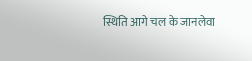स्थिति आगे चल के जानलेवा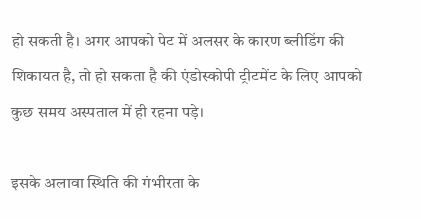हो सकती है। अगर आपको पेट में अलसर के कारण ब्लीडिंग की शिकायत है, तो हो सकता है की एंडोस्कोपी ट्रीटमेंट के लिए आपको कुछ समय अस्पताल में ही रहना पड़े।

इसके अलावा स्थिति की गंभीरता के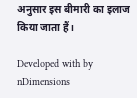अनुसार इस बीमारी का इलाज किया जाता हैं।

Developed with by nDimensions